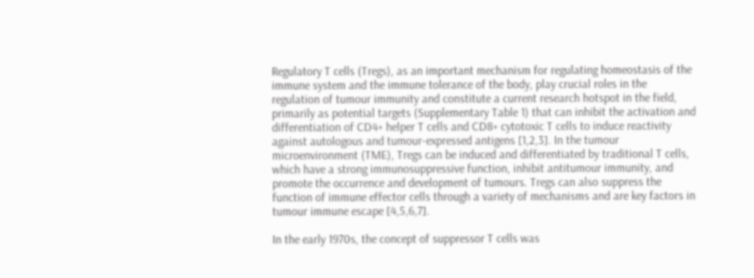Regulatory T cells (Tregs), as an important mechanism for regulating homeostasis of the immune system and the immune tolerance of the body, play crucial roles in the regulation of tumour immunity and constitute a current research hotspot in the field, primarily as potential targets (Supplementary Table 1) that can inhibit the activation and differentiation of CD4+ helper T cells and CD8+ cytotoxic T cells to induce reactivity against autologous and tumour-expressed antigens [1,2,3]. In the tumour microenvironment (TME), Tregs can be induced and differentiated by traditional T cells, which have a strong immunosuppressive function, inhibit antitumour immunity, and promote the occurrence and development of tumours. Tregs can also suppress the function of immune effector cells through a variety of mechanisms and are key factors in tumour immune escape [4,5,6,7].

In the early 1970s, the concept of suppressor T cells was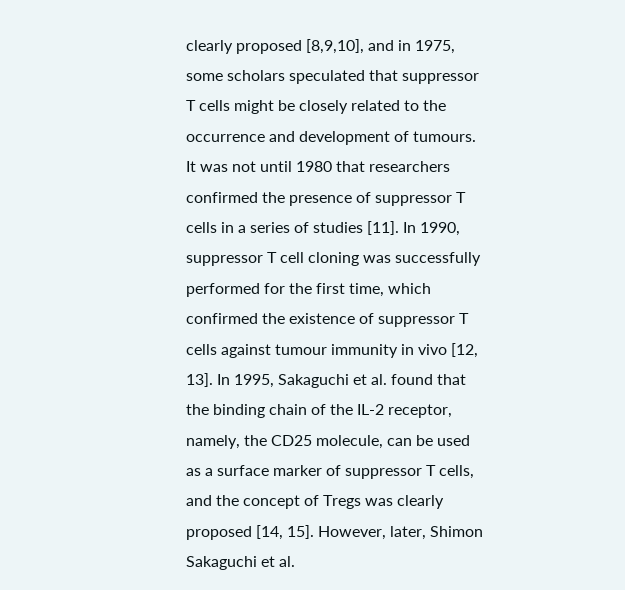clearly proposed [8,9,10], and in 1975, some scholars speculated that suppressor T cells might be closely related to the occurrence and development of tumours. It was not until 1980 that researchers confirmed the presence of suppressor T cells in a series of studies [11]. In 1990, suppressor T cell cloning was successfully performed for the first time, which confirmed the existence of suppressor T cells against tumour immunity in vivo [12, 13]. In 1995, Sakaguchi et al. found that the binding chain of the IL-2 receptor, namely, the CD25 molecule, can be used as a surface marker of suppressor T cells, and the concept of Tregs was clearly proposed [14, 15]. However, later, Shimon Sakaguchi et al.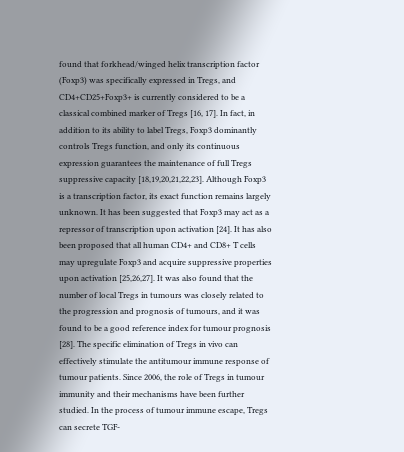found that forkhead/winged helix transcription factor (Foxp3) was specifically expressed in Tregs, and CD4+CD25+Foxp3+ is currently considered to be a classical combined marker of Tregs [16, 17]. In fact, in addition to its ability to label Tregs, Foxp3 dominantly controls Tregs function, and only its continuous expression guarantees the maintenance of full Tregs suppressive capacity [18,19,20,21,22,23]. Although Foxp3 is a transcription factor, its exact function remains largely unknown. It has been suggested that Foxp3 may act as a repressor of transcription upon activation [24]. It has also been proposed that all human CD4+ and CD8+ T cells may upregulate Foxp3 and acquire suppressive properties upon activation [25,26,27]. It was also found that the number of local Tregs in tumours was closely related to the progression and prognosis of tumours, and it was found to be a good reference index for tumour prognosis [28]. The specific elimination of Tregs in vivo can effectively stimulate the antitumour immune response of tumour patients. Since 2006, the role of Tregs in tumour immunity and their mechanisms have been further studied. In the process of tumour immune escape, Tregs can secrete TGF-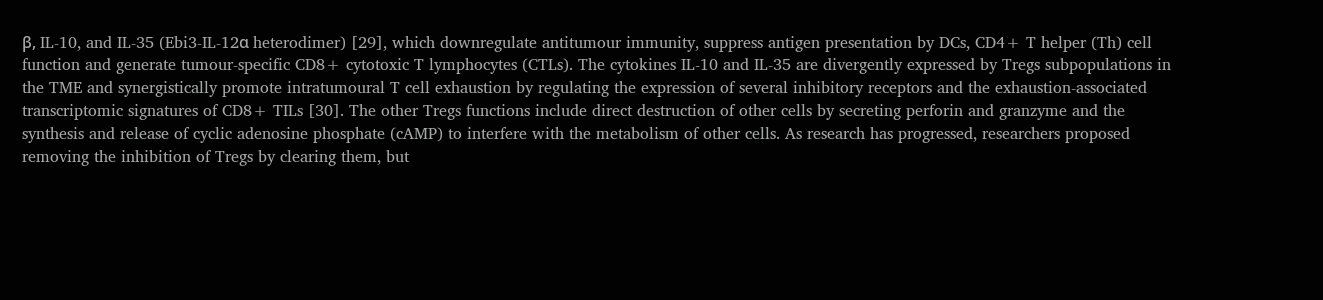β, IL-10, and IL-35 (Ebi3-IL-12α heterodimer) [29], which downregulate antitumour immunity, suppress antigen presentation by DCs, CD4+ T helper (Th) cell function and generate tumour-specific CD8+ cytotoxic T lymphocytes (CTLs). The cytokines IL-10 and IL-35 are divergently expressed by Tregs subpopulations in the TME and synergistically promote intratumoural T cell exhaustion by regulating the expression of several inhibitory receptors and the exhaustion-associated transcriptomic signatures of CD8+ TILs [30]. The other Tregs functions include direct destruction of other cells by secreting perforin and granzyme and the synthesis and release of cyclic adenosine phosphate (cAMP) to interfere with the metabolism of other cells. As research has progressed, researchers proposed removing the inhibition of Tregs by clearing them, but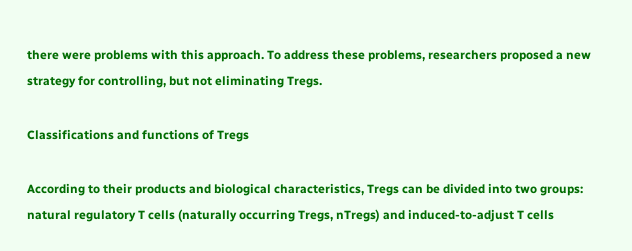there were problems with this approach. To address these problems, researchers proposed a new strategy for controlling, but not eliminating Tregs.

Classifications and functions of Tregs

According to their products and biological characteristics, Tregs can be divided into two groups: natural regulatory T cells (naturally occurring Tregs, nTregs) and induced-to-adjust T cells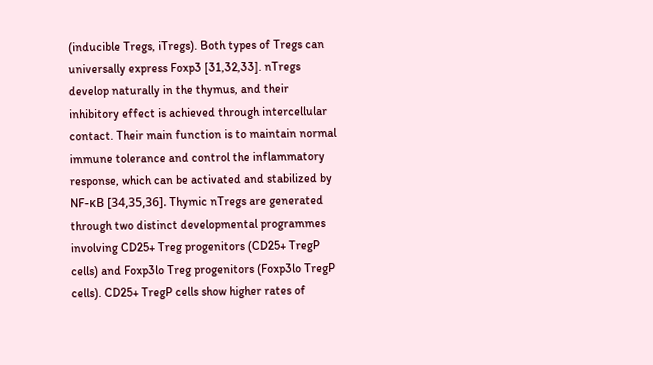(inducible Tregs, iTregs). Both types of Tregs can universally express Foxp3 [31,32,33]. nTregs develop naturally in the thymus, and their inhibitory effect is achieved through intercellular contact. Their main function is to maintain normal immune tolerance and control the inflammatory response, which can be activated and stabilized by NF-κB [34,35,36]. Thymic nTregs are generated through two distinct developmental programmes involving CD25+ Treg progenitors (CD25+ TregP cells) and Foxp3lo Treg progenitors (Foxp3lo TregP cells). CD25+ TregP cells show higher rates of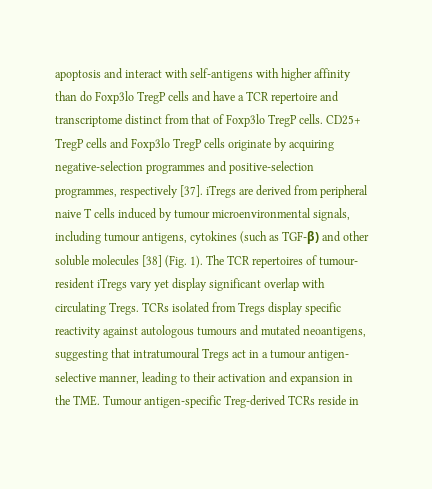apoptosis and interact with self-antigens with higher affinity than do Foxp3lo TregP cells and have a TCR repertoire and transcriptome distinct from that of Foxp3lo TregP cells. CD25+ TregP cells and Foxp3lo TregP cells originate by acquiring negative-selection programmes and positive-selection programmes, respectively [37]. iTregs are derived from peripheral naive T cells induced by tumour microenvironmental signals, including tumour antigens, cytokines (such as TGF-β) and other soluble molecules [38] (Fig. 1). The TCR repertoires of tumour-resident iTregs vary yet display significant overlap with circulating Tregs. TCRs isolated from Tregs display specific reactivity against autologous tumours and mutated neoantigens, suggesting that intratumoural Tregs act in a tumour antigen-selective manner, leading to their activation and expansion in the TME. Tumour antigen-specific Treg-derived TCRs reside in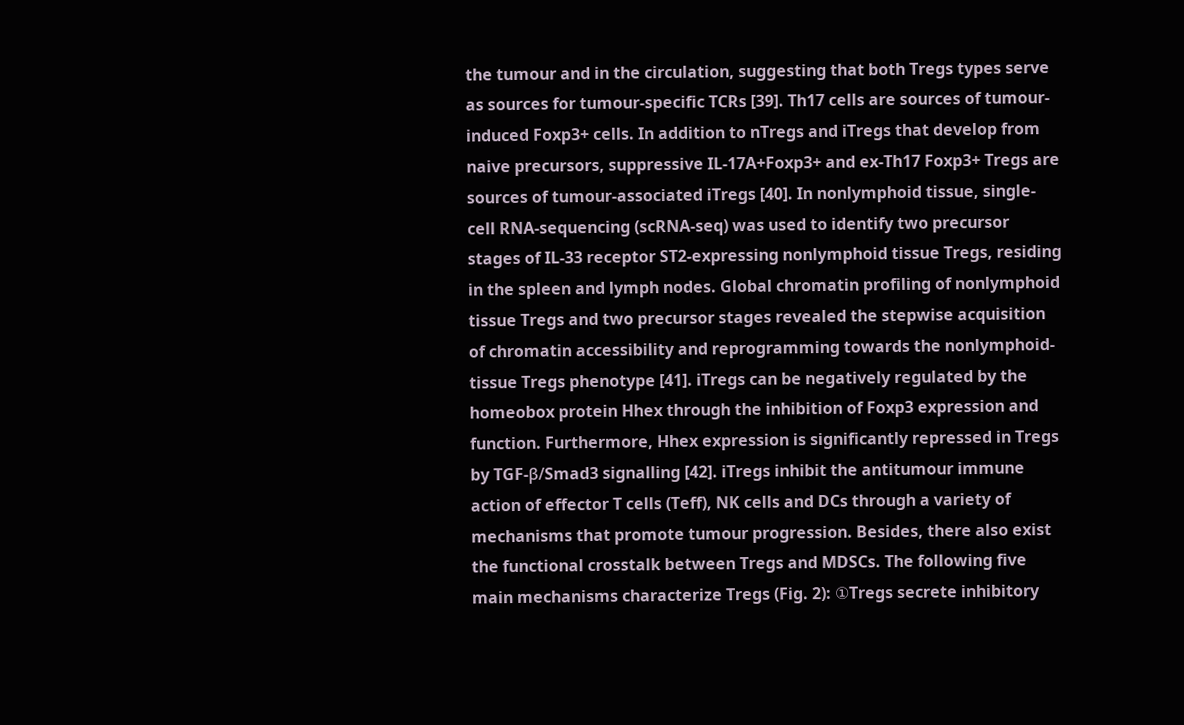the tumour and in the circulation, suggesting that both Tregs types serve as sources for tumour-specific TCRs [39]. Th17 cells are sources of tumour-induced Foxp3+ cells. In addition to nTregs and iTregs that develop from naive precursors, suppressive IL-17A+Foxp3+ and ex-Th17 Foxp3+ Tregs are sources of tumour-associated iTregs [40]. In nonlymphoid tissue, single-cell RNA-sequencing (scRNA-seq) was used to identify two precursor stages of IL-33 receptor ST2-expressing nonlymphoid tissue Tregs, residing in the spleen and lymph nodes. Global chromatin profiling of nonlymphoid tissue Tregs and two precursor stages revealed the stepwise acquisition of chromatin accessibility and reprogramming towards the nonlymphoid-tissue Tregs phenotype [41]. iTregs can be negatively regulated by the homeobox protein Hhex through the inhibition of Foxp3 expression and function. Furthermore, Hhex expression is significantly repressed in Tregs by TGF-β/Smad3 signalling [42]. iTregs inhibit the antitumour immune action of effector T cells (Teff), NK cells and DCs through a variety of mechanisms that promote tumour progression. Besides, there also exist the functional crosstalk between Tregs and MDSCs. The following five main mechanisms characterize Tregs (Fig. 2): ①Tregs secrete inhibitory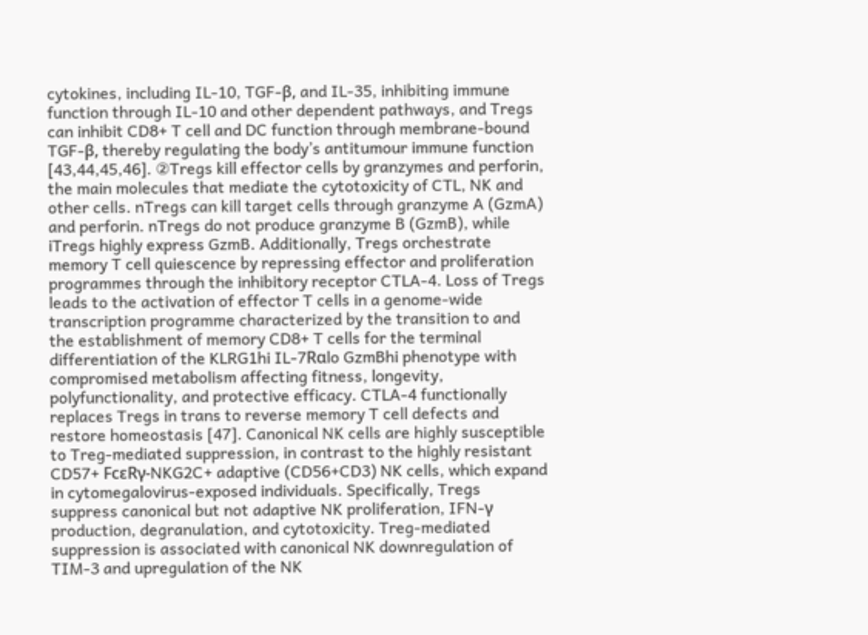cytokines, including IL-10, TGF-β, and IL-35, inhibiting immune function through IL-10 and other dependent pathways, and Tregs can inhibit CD8+ T cell and DC function through membrane-bound TGF-β, thereby regulating the body’s antitumour immune function [43,44,45,46]. ②Tregs kill effector cells by granzymes and perforin, the main molecules that mediate the cytotoxicity of CTL, NK and other cells. nTregs can kill target cells through granzyme A (GzmA) and perforin. nTregs do not produce granzyme B (GzmB), while iTregs highly express GzmB. Additionally, Tregs orchestrate memory T cell quiescence by repressing effector and proliferation programmes through the inhibitory receptor CTLA-4. Loss of Tregs leads to the activation of effector T cells in a genome-wide transcription programme characterized by the transition to and the establishment of memory CD8+ T cells for the terminal differentiation of the KLRG1hi IL-7Rαlo GzmBhi phenotype with compromised metabolism affecting fitness, longevity, polyfunctionality, and protective efficacy. CTLA-4 functionally replaces Tregs in trans to reverse memory T cell defects and restore homeostasis [47]. Canonical NK cells are highly susceptible to Treg-mediated suppression, in contrast to the highly resistant CD57+ FcεRγ-NKG2C+ adaptive (CD56+CD3) NK cells, which expand in cytomegalovirus-exposed individuals. Specifically, Tregs suppress canonical but not adaptive NK proliferation, IFN-γ production, degranulation, and cytotoxicity. Treg-mediated suppression is associated with canonical NK downregulation of TIM-3 and upregulation of the NK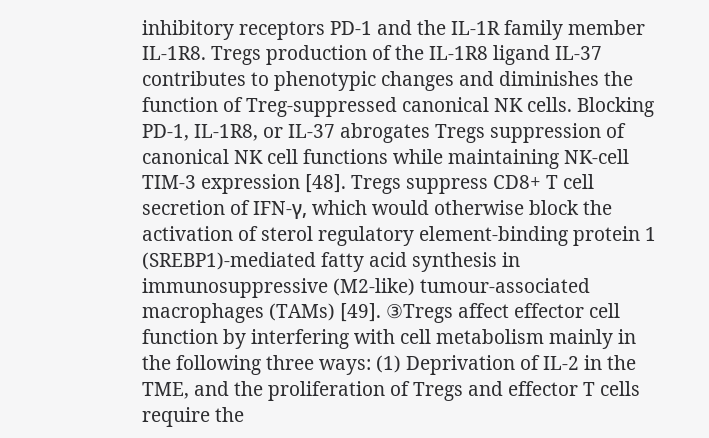inhibitory receptors PD-1 and the IL-1R family member IL-1R8. Tregs production of the IL-1R8 ligand IL-37 contributes to phenotypic changes and diminishes the function of Treg-suppressed canonical NK cells. Blocking PD-1, IL-1R8, or IL-37 abrogates Tregs suppression of canonical NK cell functions while maintaining NK-cell TIM-3 expression [48]. Tregs suppress CD8+ T cell secretion of IFN-γ, which would otherwise block the activation of sterol regulatory element-binding protein 1 (SREBP1)-mediated fatty acid synthesis in immunosuppressive (M2-like) tumour-associated macrophages (TAMs) [49]. ③Tregs affect effector cell function by interfering with cell metabolism mainly in the following three ways: (1) Deprivation of IL-2 in the TME, and the proliferation of Tregs and effector T cells require the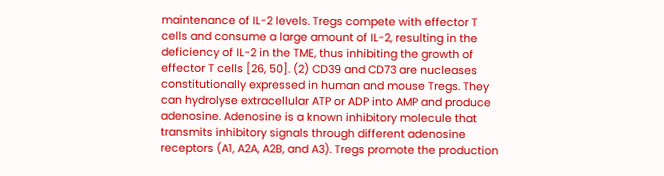maintenance of IL-2 levels. Tregs compete with effector T cells and consume a large amount of IL-2, resulting in the deficiency of IL-2 in the TME, thus inhibiting the growth of effector T cells [26, 50]. (2) CD39 and CD73 are nucleases constitutionally expressed in human and mouse Tregs. They can hydrolyse extracellular ATP or ADP into AMP and produce adenosine. Adenosine is a known inhibitory molecule that transmits inhibitory signals through different adenosine receptors (A1, A2A, A2B, and A3). Tregs promote the production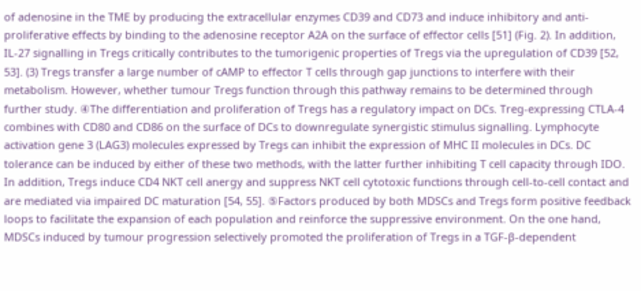of adenosine in the TME by producing the extracellular enzymes CD39 and CD73 and induce inhibitory and anti-proliferative effects by binding to the adenosine receptor A2A on the surface of effector cells [51] (Fig. 2). In addition, IL-27 signalling in Tregs critically contributes to the tumorigenic properties of Tregs via the upregulation of CD39 [52, 53]. (3) Tregs transfer a large number of cAMP to effector T cells through gap junctions to interfere with their metabolism. However, whether tumour Tregs function through this pathway remains to be determined through further study. ④The differentiation and proliferation of Tregs has a regulatory impact on DCs. Treg-expressing CTLA-4 combines with CD80 and CD86 on the surface of DCs to downregulate synergistic stimulus signalling. Lymphocyte activation gene 3 (LAG3) molecules expressed by Tregs can inhibit the expression of MHC II molecules in DCs. DC tolerance can be induced by either of these two methods, with the latter further inhibiting T cell capacity through IDO. In addition, Tregs induce CD4 NKT cell anergy and suppress NKT cell cytotoxic functions through cell-to-cell contact and are mediated via impaired DC maturation [54, 55]. ⑤Factors produced by both MDSCs and Tregs form positive feedback loops to facilitate the expansion of each population and reinforce the suppressive environment. On the one hand, MDSCs induced by tumour progression selectively promoted the proliferation of Tregs in a TGF-β-dependent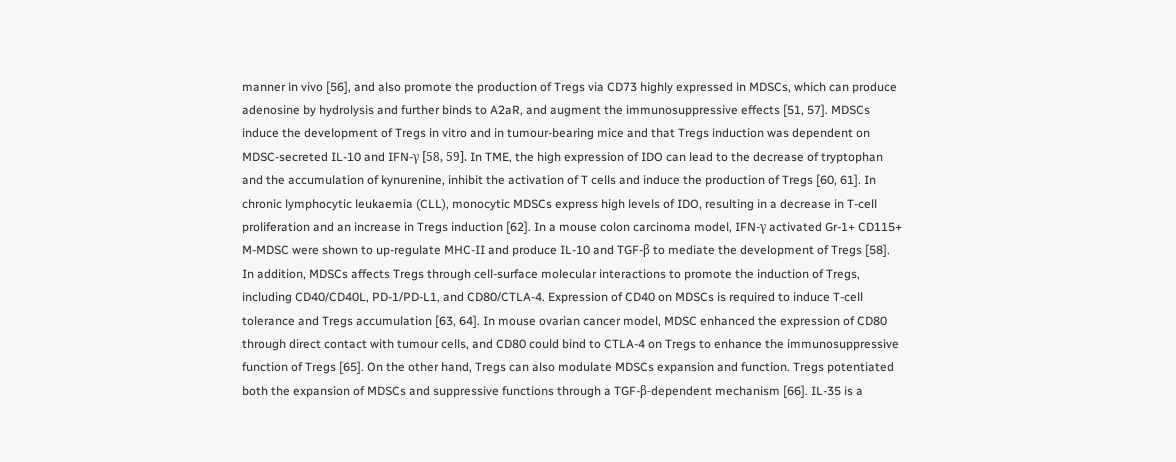manner in vivo [56], and also promote the production of Tregs via CD73 highly expressed in MDSCs, which can produce adenosine by hydrolysis and further binds to A2aR, and augment the immunosuppressive effects [51, 57]. MDSCs induce the development of Tregs in vitro and in tumour-bearing mice and that Tregs induction was dependent on MDSC-secreted IL-10 and IFN-γ [58, 59]. In TME, the high expression of IDO can lead to the decrease of tryptophan and the accumulation of kynurenine, inhibit the activation of T cells and induce the production of Tregs [60, 61]. In chronic lymphocytic leukaemia (CLL), monocytic MDSCs express high levels of IDO, resulting in a decrease in T-cell proliferation and an increase in Tregs induction [62]. In a mouse colon carcinoma model, IFN-γ activated Gr-1+ CD115+ M-MDSC were shown to up-regulate MHC-II and produce IL-10 and TGF-β to mediate the development of Tregs [58]. In addition, MDSCs affects Tregs through cell-surface molecular interactions to promote the induction of Tregs, including CD40/CD40L, PD-1/PD-L1, and CD80/CTLA-4. Expression of CD40 on MDSCs is required to induce T-cell tolerance and Tregs accumulation [63, 64]. In mouse ovarian cancer model, MDSC enhanced the expression of CD80 through direct contact with tumour cells, and CD80 could bind to CTLA-4 on Tregs to enhance the immunosuppressive function of Tregs [65]. On the other hand, Tregs can also modulate MDSCs expansion and function. Tregs potentiated both the expansion of MDSCs and suppressive functions through a TGF-β-dependent mechanism [66]. IL-35 is a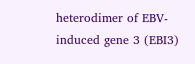heterodimer of EBV-induced gene 3 (EBI3)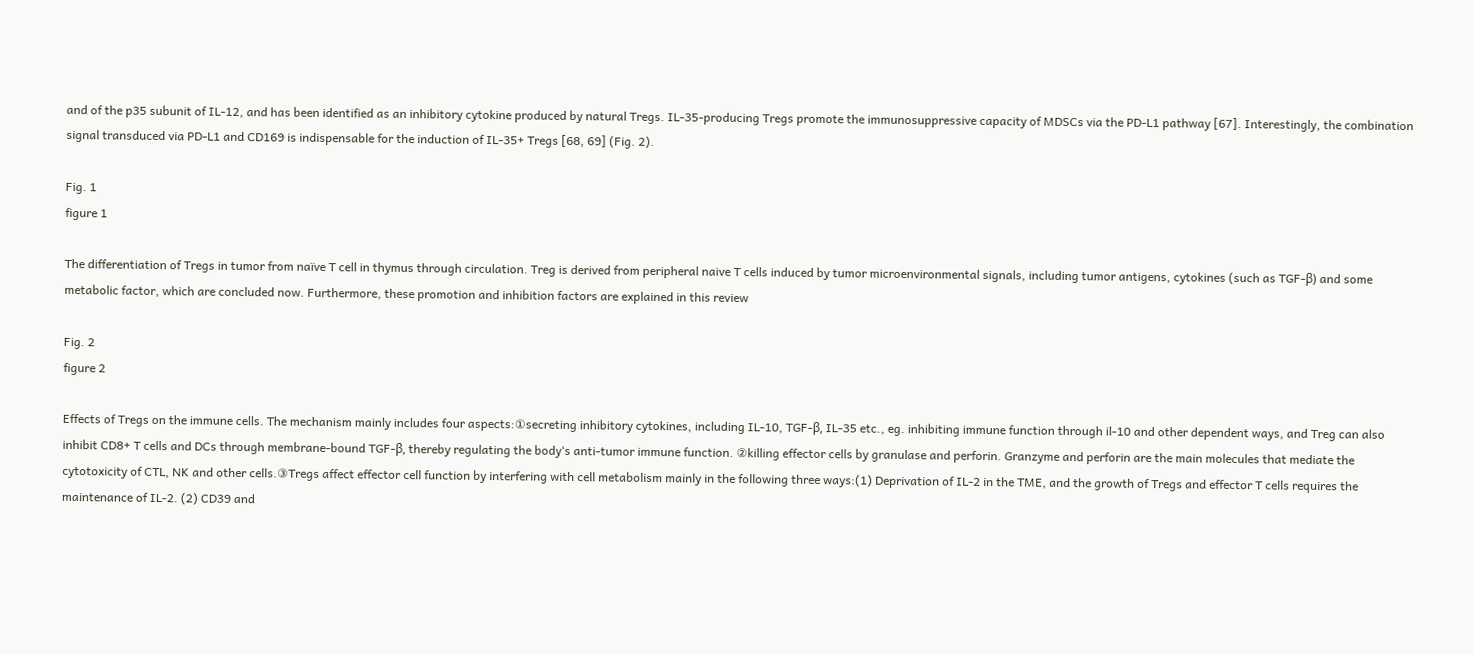and of the p35 subunit of IL-12, and has been identified as an inhibitory cytokine produced by natural Tregs. IL-35-producing Tregs promote the immunosuppressive capacity of MDSCs via the PD-L1 pathway [67]. Interestingly, the combination signal transduced via PD-L1 and CD169 is indispensable for the induction of IL-35+ Tregs [68, 69] (Fig. 2).

Fig. 1
figure 1

The differentiation of Tregs in tumor from naïve T cell in thymus through circulation. Treg is derived from peripheral naive T cells induced by tumor microenvironmental signals, including tumor antigens, cytokines (such as TGF-β) and some metabolic factor, which are concluded now. Furthermore, these promotion and inhibition factors are explained in this review

Fig. 2
figure 2

Effects of Tregs on the immune cells. The mechanism mainly includes four aspects:①secreting inhibitory cytokines, including IL-10, TGF-β, IL-35 etc., eg. inhibiting immune function through il-10 and other dependent ways, and Treg can also inhibit CD8+ T cells and DCs through membrane-bound TGF-β, thereby regulating the body‘s anti-tumor immune function. ②killing effector cells by granulase and perforin. Granzyme and perforin are the main molecules that mediate the cytotoxicity of CTL, NK and other cells.③Tregs affect effector cell function by interfering with cell metabolism mainly in the following three ways:(1) Deprivation of IL-2 in the TME, and the growth of Tregs and effector T cells requires the maintenance of IL-2. (2) CD39 and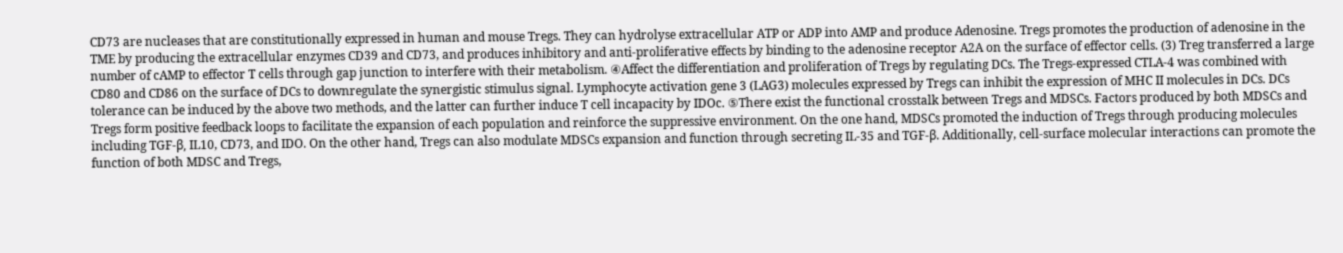CD73 are nucleases that are constitutionally expressed in human and mouse Tregs. They can hydrolyse extracellular ATP or ADP into AMP and produce Adenosine. Tregs promotes the production of adenosine in the TME by producing the extracellular enzymes CD39 and CD73, and produces inhibitory and anti-proliferative effects by binding to the adenosine receptor A2A on the surface of effector cells. (3) Treg transferred a large number of cAMP to effector T cells through gap junction to interfere with their metabolism. ④Affect the differentiation and proliferation of Tregs by regulating DCs. The Tregs-expressed CTLA-4 was combined with CD80 and CD86 on the surface of DCs to downregulate the synergistic stimulus signal. Lymphocyte activation gene 3 (LAG3) molecules expressed by Tregs can inhibit the expression of MHC II molecules in DCs. DCs tolerance can be induced by the above two methods, and the latter can further induce T cell incapacity by IDOc. ⑤There exist the functional crosstalk between Tregs and MDSCs. Factors produced by both MDSCs and Tregs form positive feedback loops to facilitate the expansion of each population and reinforce the suppressive environment. On the one hand, MDSCs promoted the induction of Tregs through producing molecules including TGF-β, IL10, CD73, and IDO. On the other hand, Tregs can also modulate MDSCs expansion and function through secreting IL-35 and TGF-β. Additionally, cell-surface molecular interactions can promote the function of both MDSC and Tregs,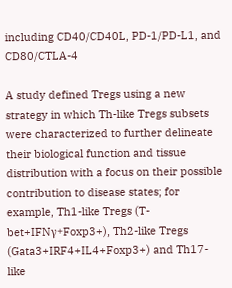including CD40/CD40L, PD-1/PD-L1, and CD80/CTLA-4

A study defined Tregs using a new strategy in which Th-like Tregs subsets were characterized to further delineate their biological function and tissue distribution with a focus on their possible contribution to disease states; for example, Th1-like Tregs (T-bet+IFNγ+Foxp3+), Th2-like Tregs (Gata3+IRF4+IL4+Foxp3+) and Th17-like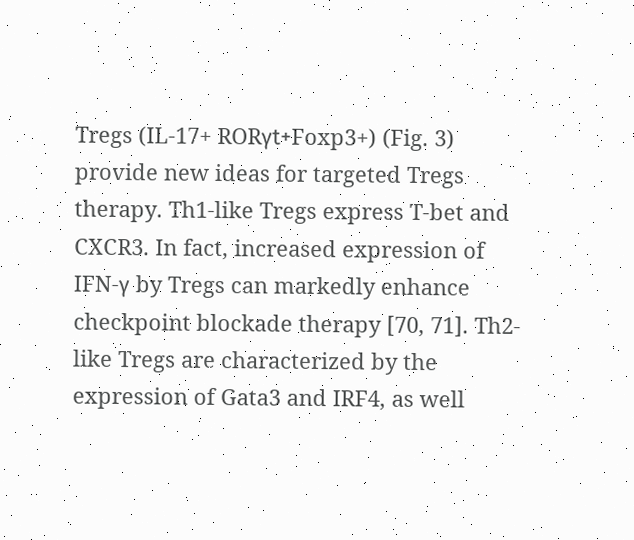Tregs (IL-17+ RORγt+Foxp3+) (Fig. 3) provide new ideas for targeted Tregs therapy. Th1-like Tregs express T-bet and CXCR3. In fact, increased expression of IFN-γ by Tregs can markedly enhance checkpoint blockade therapy [70, 71]. Th2-like Tregs are characterized by the expression of Gata3 and IRF4, as well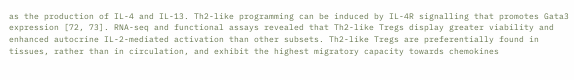as the production of IL-4 and IL-13. Th2-like programming can be induced by IL-4R signalling that promotes Gata3 expression [72, 73]. RNA-seq and functional assays revealed that Th2-like Tregs display greater viability and enhanced autocrine IL-2-mediated activation than other subsets. Th2-like Tregs are preferentially found in tissues, rather than in circulation, and exhibit the highest migratory capacity towards chemokines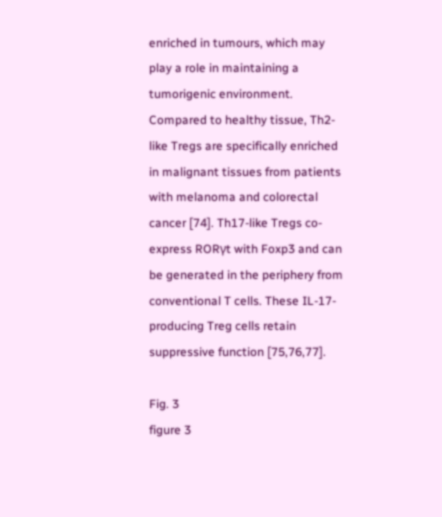enriched in tumours, which may play a role in maintaining a tumorigenic environment. Compared to healthy tissue, Th2-like Tregs are specifically enriched in malignant tissues from patients with melanoma and colorectal cancer [74]. Th17-like Tregs co-express RORγt with Foxp3 and can be generated in the periphery from conventional T cells. These IL-17-producing Treg cells retain suppressive function [75,76,77].

Fig. 3
figure 3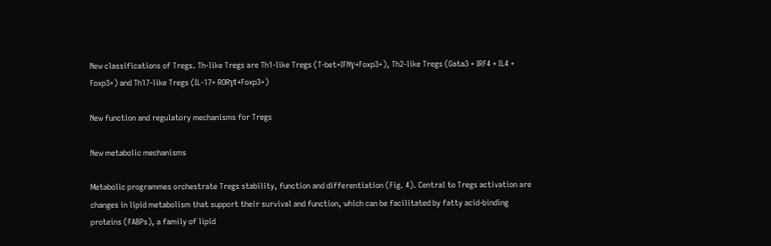New classifications of Tregs. Th-like Tregs are Th1-like Tregs (T-bet+IFNγ+Foxp3+), Th2-like Tregs (Gata3 + IRF4 + IL4 + Foxp3+) and Th17-like Tregs (IL-17+ RORγt+Foxp3+)

New function and regulatory mechanisms for Tregs

New metabolic mechanisms

Metabolic programmes orchestrate Tregs stability, function and differentiation (Fig. 4). Central to Tregs activation are changes in lipid metabolism that support their survival and function, which can be facilitated by fatty acid-binding proteins (FABPs), a family of lipid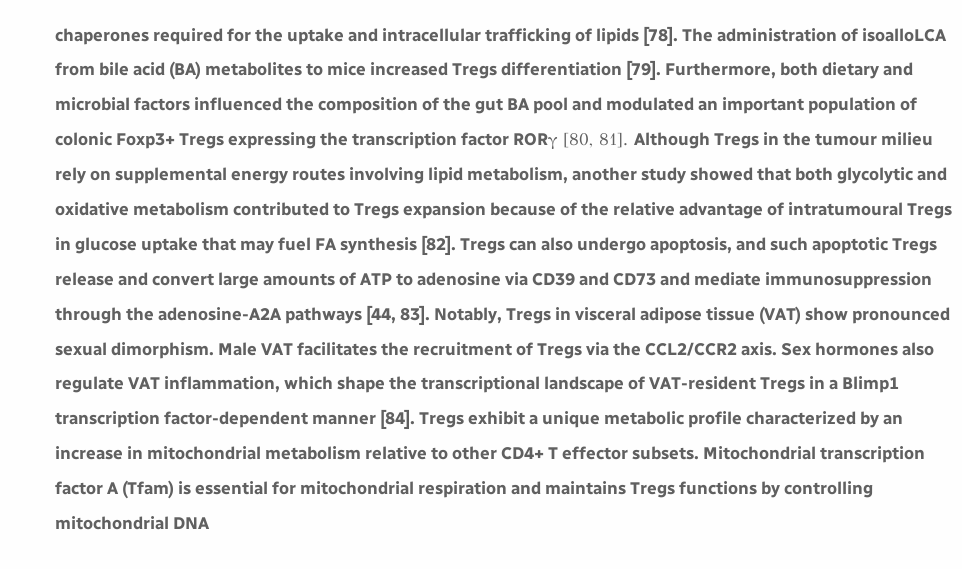chaperones required for the uptake and intracellular trafficking of lipids [78]. The administration of isoalloLCA from bile acid (BA) metabolites to mice increased Tregs differentiation [79]. Furthermore, both dietary and microbial factors influenced the composition of the gut BA pool and modulated an important population of colonic Foxp3+ Tregs expressing the transcription factor RORγ [80, 81]. Although Tregs in the tumour milieu rely on supplemental energy routes involving lipid metabolism, another study showed that both glycolytic and oxidative metabolism contributed to Tregs expansion because of the relative advantage of intratumoural Tregs in glucose uptake that may fuel FA synthesis [82]. Tregs can also undergo apoptosis, and such apoptotic Tregs release and convert large amounts of ATP to adenosine via CD39 and CD73 and mediate immunosuppression through the adenosine-A2A pathways [44, 83]. Notably, Tregs in visceral adipose tissue (VAT) show pronounced sexual dimorphism. Male VAT facilitates the recruitment of Tregs via the CCL2/CCR2 axis. Sex hormones also regulate VAT inflammation, which shape the transcriptional landscape of VAT-resident Tregs in a Blimp1 transcription factor-dependent manner [84]. Tregs exhibit a unique metabolic profile characterized by an increase in mitochondrial metabolism relative to other CD4+ T effector subsets. Mitochondrial transcription factor A (Tfam) is essential for mitochondrial respiration and maintains Tregs functions by controlling mitochondrial DNA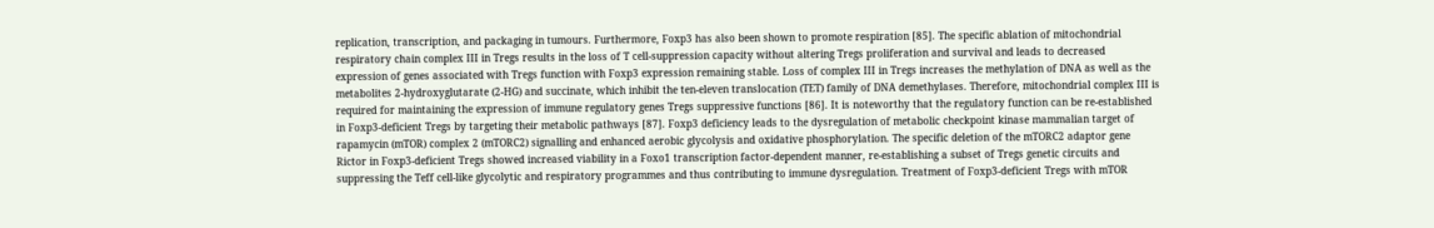replication, transcription, and packaging in tumours. Furthermore, Foxp3 has also been shown to promote respiration [85]. The specific ablation of mitochondrial respiratory chain complex III in Tregs results in the loss of T cell-suppression capacity without altering Tregs proliferation and survival and leads to decreased expression of genes associated with Tregs function with Foxp3 expression remaining stable. Loss of complex III in Tregs increases the methylation of DNA as well as the metabolites 2-hydroxyglutarate (2-HG) and succinate, which inhibit the ten-eleven translocation (TET) family of DNA demethylases. Therefore, mitochondrial complex III is required for maintaining the expression of immune regulatory genes Tregs suppressive functions [86]. It is noteworthy that the regulatory function can be re-established in Foxp3-deficient Tregs by targeting their metabolic pathways [87]. Foxp3 deficiency leads to the dysregulation of metabolic checkpoint kinase mammalian target of rapamycin (mTOR) complex 2 (mTORC2) signalling and enhanced aerobic glycolysis and oxidative phosphorylation. The specific deletion of the mTORC2 adaptor gene Rictor in Foxp3-deficient Tregs showed increased viability in a Foxo1 transcription factor-dependent manner, re-establishing a subset of Tregs genetic circuits and suppressing the Teff cell-like glycolytic and respiratory programmes and thus contributing to immune dysregulation. Treatment of Foxp3-deficient Tregs with mTOR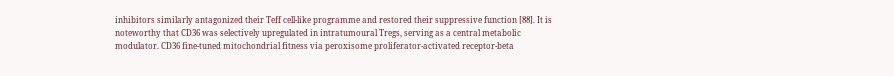inhibitors similarly antagonized their Teff cell-like programme and restored their suppressive function [88]. It is noteworthy that CD36 was selectively upregulated in intratumoural Tregs, serving as a central metabolic modulator. CD36 fine-tuned mitochondrial fitness via peroxisome proliferator-activated receptor-beta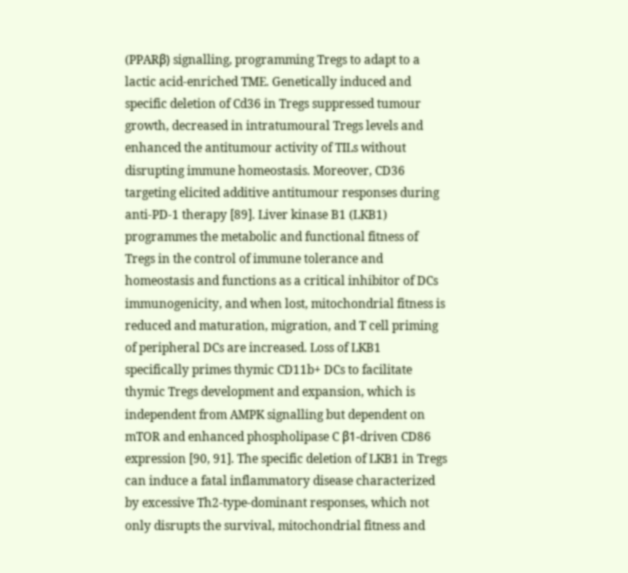(PPARβ) signalling, programming Tregs to adapt to a lactic acid-enriched TME. Genetically induced and specific deletion of Cd36 in Tregs suppressed tumour growth, decreased in intratumoural Tregs levels and enhanced the antitumour activity of TILs without disrupting immune homeostasis. Moreover, CD36 targeting elicited additive antitumour responses during anti-PD-1 therapy [89]. Liver kinase B1 (LKB1) programmes the metabolic and functional fitness of Tregs in the control of immune tolerance and homeostasis and functions as a critical inhibitor of DCs immunogenicity, and when lost, mitochondrial fitness is reduced and maturation, migration, and T cell priming of peripheral DCs are increased. Loss of LKB1 specifically primes thymic CD11b+ DCs to facilitate thymic Tregs development and expansion, which is independent from AMPK signalling but dependent on mTOR and enhanced phospholipase C β1-driven CD86 expression [90, 91]. The specific deletion of LKB1 in Tregs can induce a fatal inflammatory disease characterized by excessive Th2-type-dominant responses, which not only disrupts the survival, mitochondrial fitness and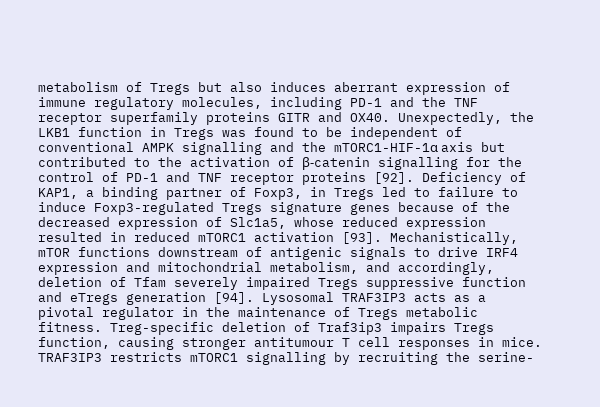metabolism of Tregs but also induces aberrant expression of immune regulatory molecules, including PD-1 and the TNF receptor superfamily proteins GITR and OX40. Unexpectedly, the LKB1 function in Tregs was found to be independent of conventional AMPK signalling and the mTORC1-HIF-1α axis but contributed to the activation of β-catenin signalling for the control of PD-1 and TNF receptor proteins [92]. Deficiency of KAP1, a binding partner of Foxp3, in Tregs led to failure to induce Foxp3-regulated Tregs signature genes because of the decreased expression of Slc1a5, whose reduced expression resulted in reduced mTORC1 activation [93]. Mechanistically, mTOR functions downstream of antigenic signals to drive IRF4 expression and mitochondrial metabolism, and accordingly, deletion of Tfam severely impaired Tregs suppressive function and eTregs generation [94]. Lysosomal TRAF3IP3 acts as a pivotal regulator in the maintenance of Tregs metabolic fitness. Treg-specific deletion of Traf3ip3 impairs Tregs function, causing stronger antitumour T cell responses in mice. TRAF3IP3 restricts mTORC1 signalling by recruiting the serine-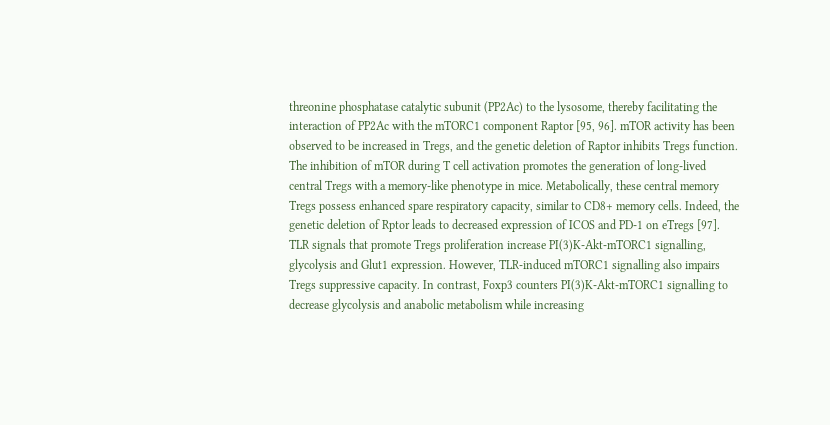threonine phosphatase catalytic subunit (PP2Ac) to the lysosome, thereby facilitating the interaction of PP2Ac with the mTORC1 component Raptor [95, 96]. mTOR activity has been observed to be increased in Tregs, and the genetic deletion of Raptor inhibits Tregs function. The inhibition of mTOR during T cell activation promotes the generation of long-lived central Tregs with a memory-like phenotype in mice. Metabolically, these central memory Tregs possess enhanced spare respiratory capacity, similar to CD8+ memory cells. Indeed, the genetic deletion of Rptor leads to decreased expression of ICOS and PD-1 on eTregs [97]. TLR signals that promote Tregs proliferation increase PI(3)K-Akt-mTORC1 signalling, glycolysis and Glut1 expression. However, TLR-induced mTORC1 signalling also impairs Tregs suppressive capacity. In contrast, Foxp3 counters PI(3)K-Akt-mTORC1 signalling to decrease glycolysis and anabolic metabolism while increasing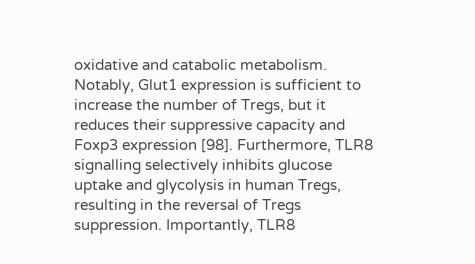oxidative and catabolic metabolism. Notably, Glut1 expression is sufficient to increase the number of Tregs, but it reduces their suppressive capacity and Foxp3 expression [98]. Furthermore, TLR8 signalling selectively inhibits glucose uptake and glycolysis in human Tregs, resulting in the reversal of Tregs suppression. Importantly, TLR8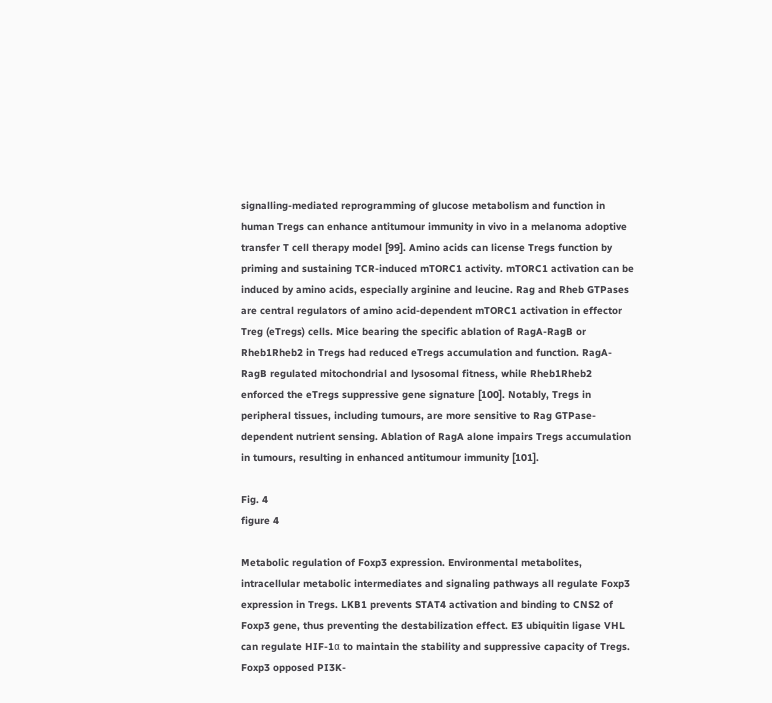signalling-mediated reprogramming of glucose metabolism and function in human Tregs can enhance antitumour immunity in vivo in a melanoma adoptive transfer T cell therapy model [99]. Amino acids can license Tregs function by priming and sustaining TCR-induced mTORC1 activity. mTORC1 activation can be induced by amino acids, especially arginine and leucine. Rag and Rheb GTPases are central regulators of amino acid-dependent mTORC1 activation in effector Treg (eTregs) cells. Mice bearing the specific ablation of RagA-RagB or Rheb1Rheb2 in Tregs had reduced eTregs accumulation and function. RagA-RagB regulated mitochondrial and lysosomal fitness, while Rheb1Rheb2 enforced the eTregs suppressive gene signature [100]. Notably, Tregs in peripheral tissues, including tumours, are more sensitive to Rag GTPase-dependent nutrient sensing. Ablation of RagA alone impairs Tregs accumulation in tumours, resulting in enhanced antitumour immunity [101].

Fig. 4
figure 4

Metabolic regulation of Foxp3 expression. Environmental metabolites, intracellular metabolic intermediates and signaling pathways all regulate Foxp3 expression in Tregs. LKB1 prevents STAT4 activation and binding to CNS2 of Foxp3 gene, thus preventing the destabilization effect. E3 ubiquitin ligase VHL can regulate HIF-1α to maintain the stability and suppressive capacity of Tregs. Foxp3 opposed PI3K-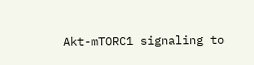Akt-mTORC1 signaling to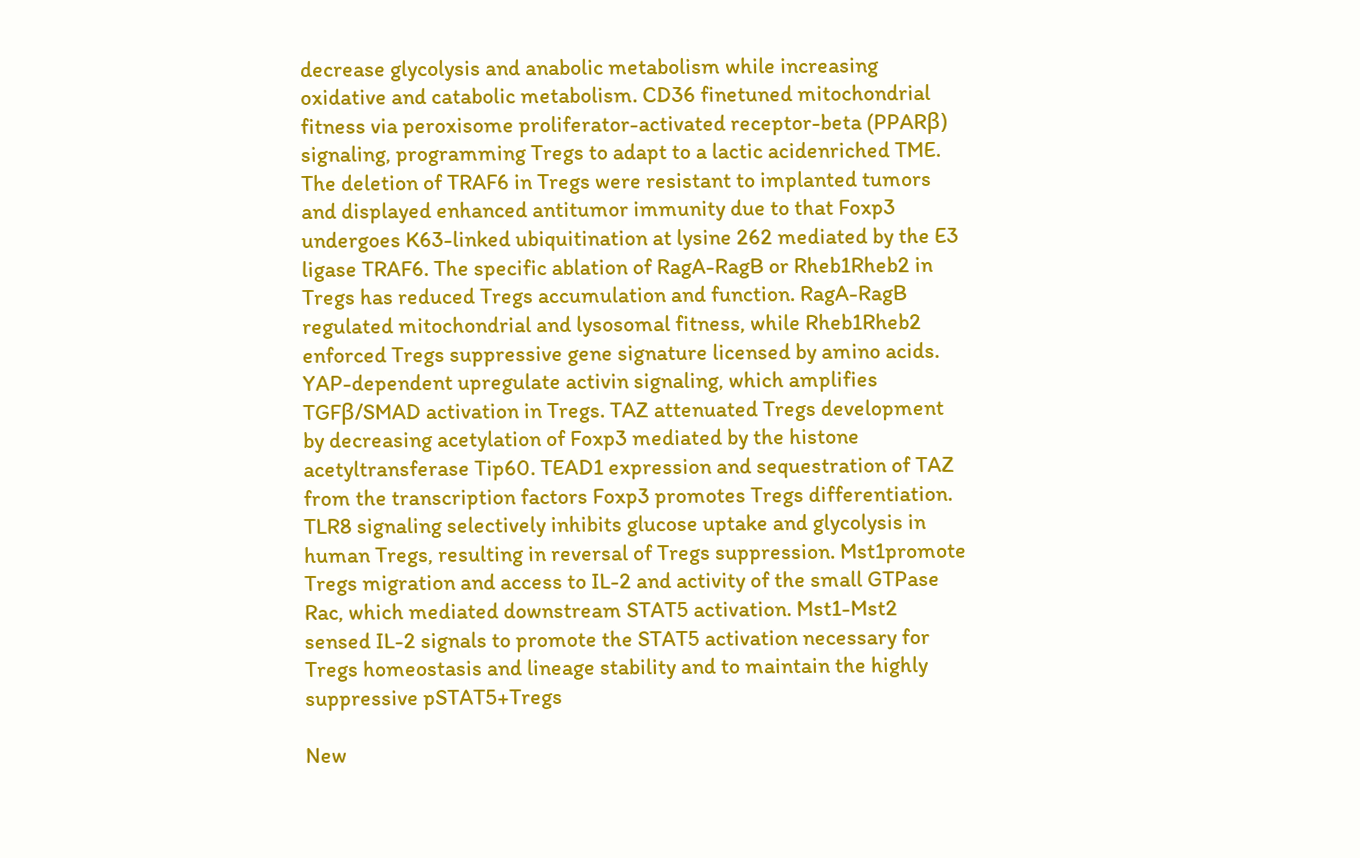decrease glycolysis and anabolic metabolism while increasing oxidative and catabolic metabolism. CD36 finetuned mitochondrial fitness via peroxisome proliferator-activated receptor-beta (PPARβ) signaling, programming Tregs to adapt to a lactic acidenriched TME. The deletion of TRAF6 in Tregs were resistant to implanted tumors and displayed enhanced antitumor immunity due to that Foxp3 undergoes K63-linked ubiquitination at lysine 262 mediated by the E3 ligase TRAF6. The specific ablation of RagA-RagB or Rheb1Rheb2 in Tregs has reduced Tregs accumulation and function. RagA-RagB regulated mitochondrial and lysosomal fitness, while Rheb1Rheb2 enforced Tregs suppressive gene signature licensed by amino acids. YAP-dependent upregulate activin signaling, which amplifies TGFβ/SMAD activation in Tregs. TAZ attenuated Tregs development by decreasing acetylation of Foxp3 mediated by the histone acetyltransferase Tip60. TEAD1 expression and sequestration of TAZ from the transcription factors Foxp3 promotes Tregs differentiation. TLR8 signaling selectively inhibits glucose uptake and glycolysis in human Tregs, resulting in reversal of Tregs suppression. Mst1promote Tregs migration and access to IL-2 and activity of the small GTPase Rac, which mediated downstream STAT5 activation. Mst1-Mst2 sensed IL-2 signals to promote the STAT5 activation necessary for Tregs homeostasis and lineage stability and to maintain the highly suppressive pSTAT5+Tregs

New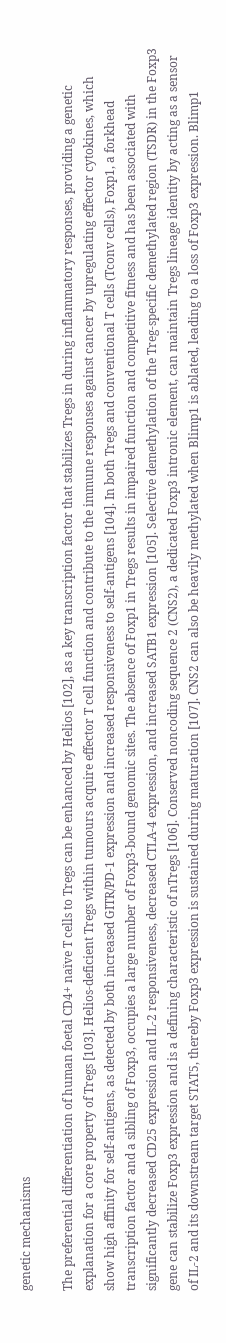genetic mechanisms

The preferential differentiation of human foetal CD4+ naïve T cells to Tregs can be enhanced by Helios [102], as a key transcription factor that stabilizes Tregs in during inflammatory responses, providing a genetic explanation for a core property of Tregs [103]. Helios-deficient Tregs within tumours acquire effector T cell function and contribute to the immune responses against cancer by upregulating effector cytokines, which show high affinity for self-antigens, as detected by both increased GITR/PD-1 expression and increased responsiveness to self-antigens [104]. In both Tregs and conventional T cells (Tconv cells), Foxp1, a forkhead transcription factor and a sibling of Foxp3, occupies a large number of Foxp3-bound genomic sites. The absence of Foxp1 in Tregs results in impaired function and competitive fitness and has been associated with significantly decreased CD25 expression and IL-2 responsiveness, decreased CTLA-4 expression, and increased SATB1 expression [105]. Selective demethylation of the Treg-specific demethylated region (TSDR) in the Foxp3 gene can stabilize Foxp3 expression and is a defining characteristic of nTregs [106]. Conserved noncoding sequence 2 (CNS2), a dedicated Foxp3 intronic element, can maintain Tregs lineage identity by acting as a sensor of IL-2 and its downstream target STAT5, thereby Foxp3 expression is sustained during maturation [107]. CNS2 can also be heavily methylated when Blimp1 is ablated, leading to a loss of Foxp3 expression. Blimp1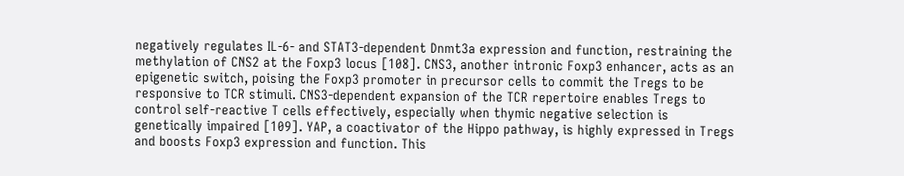negatively regulates IL-6- and STAT3-dependent Dnmt3a expression and function, restraining the methylation of CNS2 at the Foxp3 locus [108]. CNS3, another intronic Foxp3 enhancer, acts as an epigenetic switch, poising the Foxp3 promoter in precursor cells to commit the Tregs to be responsive to TCR stimuli. CNS3-dependent expansion of the TCR repertoire enables Tregs to control self-reactive T cells effectively, especially when thymic negative selection is genetically impaired [109]. YAP, a coactivator of the Hippo pathway, is highly expressed in Tregs and boosts Foxp3 expression and function. This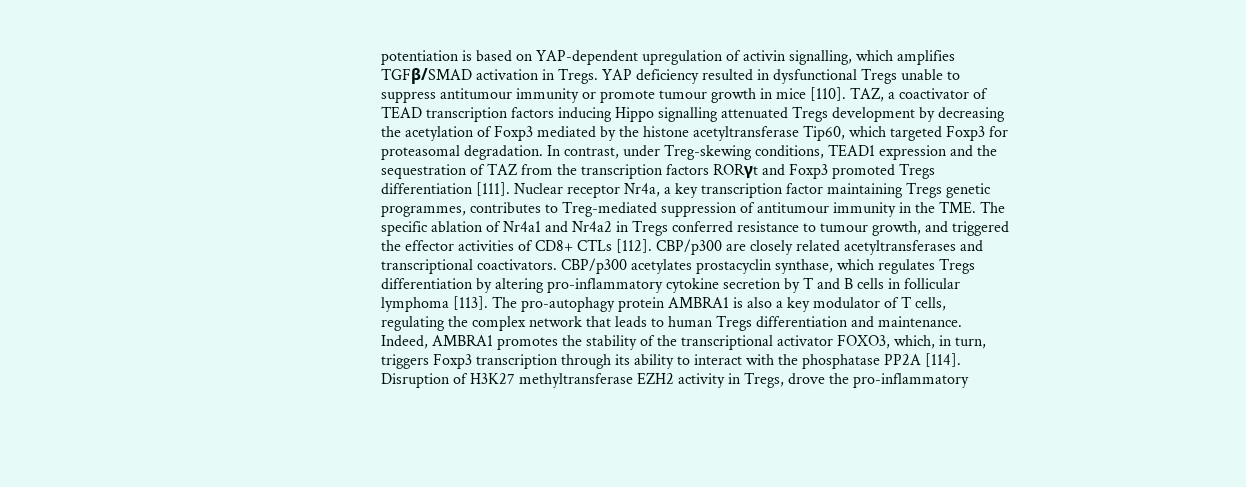potentiation is based on YAP-dependent upregulation of activin signalling, which amplifies TGFβ/SMAD activation in Tregs. YAP deficiency resulted in dysfunctional Tregs unable to suppress antitumour immunity or promote tumour growth in mice [110]. TAZ, a coactivator of TEAD transcription factors inducing Hippo signalling attenuated Tregs development by decreasing the acetylation of Foxp3 mediated by the histone acetyltransferase Tip60, which targeted Foxp3 for proteasomal degradation. In contrast, under Treg-skewing conditions, TEAD1 expression and the sequestration of TAZ from the transcription factors RORγt and Foxp3 promoted Tregs differentiation [111]. Nuclear receptor Nr4a, a key transcription factor maintaining Tregs genetic programmes, contributes to Treg-mediated suppression of antitumour immunity in the TME. The specific ablation of Nr4a1 and Nr4a2 in Tregs conferred resistance to tumour growth, and triggered the effector activities of CD8+ CTLs [112]. CBP/p300 are closely related acetyltransferases and transcriptional coactivators. CBP/p300 acetylates prostacyclin synthase, which regulates Tregs differentiation by altering pro-inflammatory cytokine secretion by T and B cells in follicular lymphoma [113]. The pro-autophagy protein AMBRA1 is also a key modulator of T cells, regulating the complex network that leads to human Tregs differentiation and maintenance. Indeed, AMBRA1 promotes the stability of the transcriptional activator FOXO3, which, in turn, triggers Foxp3 transcription through its ability to interact with the phosphatase PP2A [114]. Disruption of H3K27 methyltransferase EZH2 activity in Tregs, drove the pro-inflammatory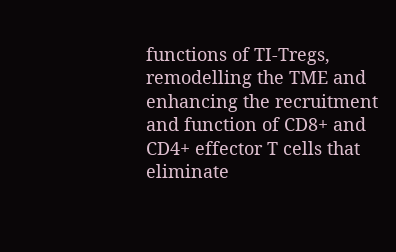functions of TI-Tregs, remodelling the TME and enhancing the recruitment and function of CD8+ and CD4+ effector T cells that eliminate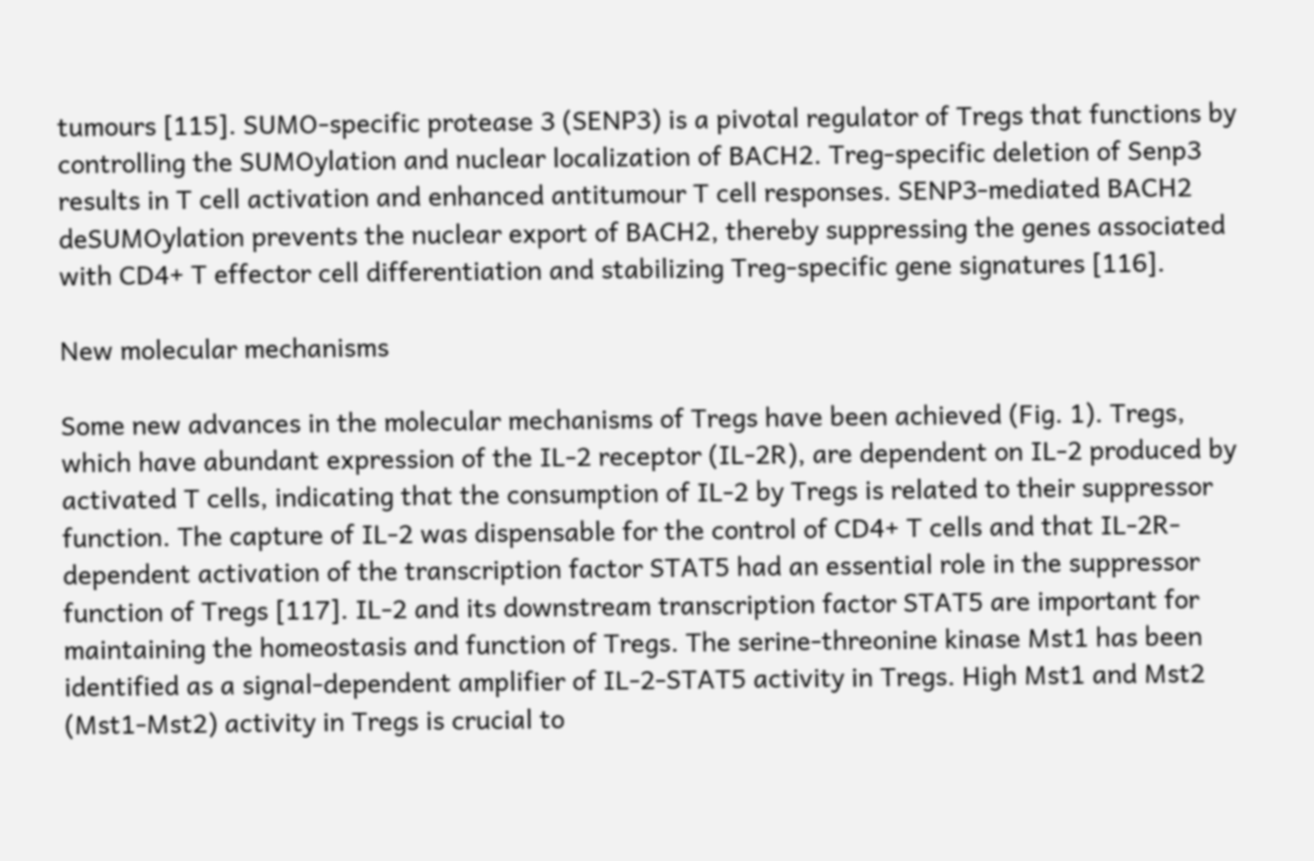tumours [115]. SUMO-specific protease 3 (SENP3) is a pivotal regulator of Tregs that functions by controlling the SUMOylation and nuclear localization of BACH2. Treg-specific deletion of Senp3 results in T cell activation and enhanced antitumour T cell responses. SENP3-mediated BACH2 deSUMOylation prevents the nuclear export of BACH2, thereby suppressing the genes associated with CD4+ T effector cell differentiation and stabilizing Treg-specific gene signatures [116].

New molecular mechanisms

Some new advances in the molecular mechanisms of Tregs have been achieved (Fig. 1). Tregs, which have abundant expression of the IL-2 receptor (IL-2R), are dependent on IL-2 produced by activated T cells, indicating that the consumption of IL-2 by Tregs is related to their suppressor function. The capture of IL-2 was dispensable for the control of CD4+ T cells and that IL-2R-dependent activation of the transcription factor STAT5 had an essential role in the suppressor function of Tregs [117]. IL-2 and its downstream transcription factor STAT5 are important for maintaining the homeostasis and function of Tregs. The serine-threonine kinase Mst1 has been identified as a signal-dependent amplifier of IL-2-STAT5 activity in Tregs. High Mst1 and Mst2 (Mst1-Mst2) activity in Tregs is crucial to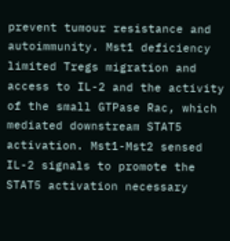prevent tumour resistance and autoimmunity. Mst1 deficiency limited Tregs migration and access to IL-2 and the activity of the small GTPase Rac, which mediated downstream STAT5 activation. Mst1-Mst2 sensed IL-2 signals to promote the STAT5 activation necessary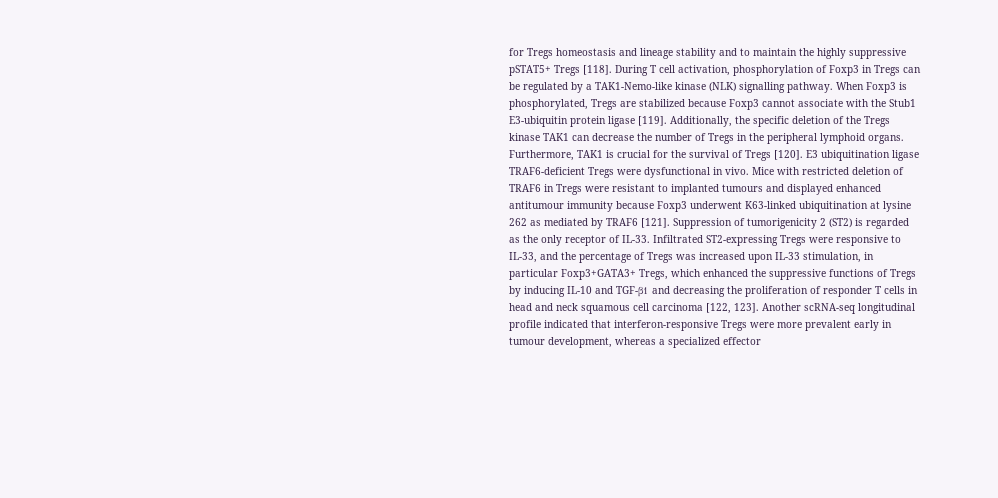for Tregs homeostasis and lineage stability and to maintain the highly suppressive pSTAT5+ Tregs [118]. During T cell activation, phosphorylation of Foxp3 in Tregs can be regulated by a TAK1-Nemo-like kinase (NLK) signalling pathway. When Foxp3 is phosphorylated, Tregs are stabilized because Foxp3 cannot associate with the Stub1 E3-ubiquitin protein ligase [119]. Additionally, the specific deletion of the Tregs kinase TAK1 can decrease the number of Tregs in the peripheral lymphoid organs. Furthermore, TAK1 is crucial for the survival of Tregs [120]. E3 ubiquitination ligase TRAF6-deficient Tregs were dysfunctional in vivo. Mice with restricted deletion of TRAF6 in Tregs were resistant to implanted tumours and displayed enhanced antitumour immunity because Foxp3 underwent K63-linked ubiquitination at lysine 262 as mediated by TRAF6 [121]. Suppression of tumorigenicity 2 (ST2) is regarded as the only receptor of IL-33. Infiltrated ST2-expressing Tregs were responsive to IL-33, and the percentage of Tregs was increased upon IL-33 stimulation, in particular Foxp3+GATA3+ Tregs, which enhanced the suppressive functions of Tregs by inducing IL-10 and TGF-β1 and decreasing the proliferation of responder T cells in head and neck squamous cell carcinoma [122, 123]. Another scRNA-seq longitudinal profile indicated that interferon-responsive Tregs were more prevalent early in tumour development, whereas a specialized effector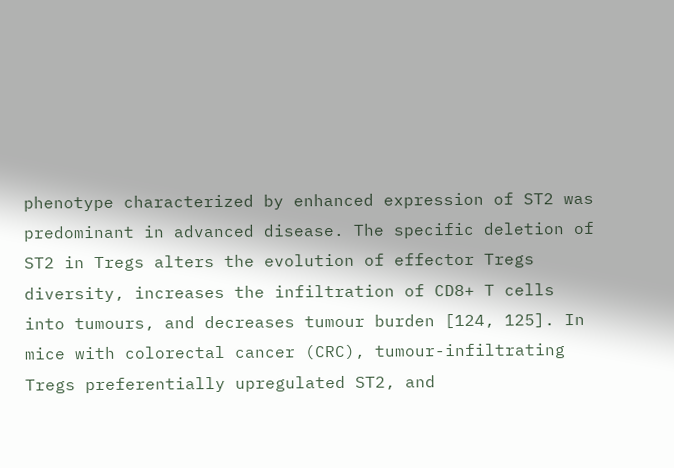phenotype characterized by enhanced expression of ST2 was predominant in advanced disease. The specific deletion of ST2 in Tregs alters the evolution of effector Tregs diversity, increases the infiltration of CD8+ T cells into tumours, and decreases tumour burden [124, 125]. In mice with colorectal cancer (CRC), tumour-infiltrating Tregs preferentially upregulated ST2, and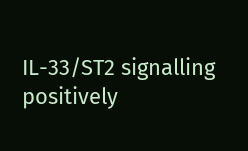IL-33/ST2 signalling positively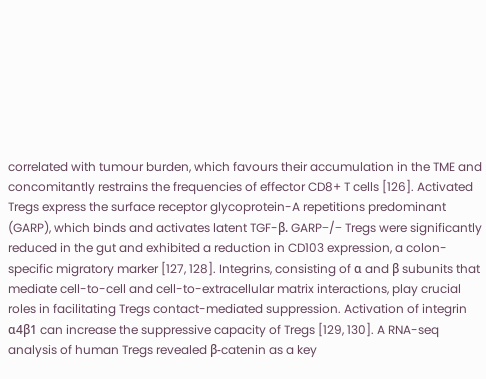correlated with tumour burden, which favours their accumulation in the TME and concomitantly restrains the frequencies of effector CD8+ T cells [126]. Activated Tregs express the surface receptor glycoprotein-A repetitions predominant (GARP), which binds and activates latent TGF-β. GARP−/− Tregs were significantly reduced in the gut and exhibited a reduction in CD103 expression, a colon-specific migratory marker [127, 128]. Integrins, consisting of α and β subunits that mediate cell-to-cell and cell-to-extracellular matrix interactions, play crucial roles in facilitating Tregs contact-mediated suppression. Activation of integrin α4β1 can increase the suppressive capacity of Tregs [129, 130]. A RNA-seq analysis of human Tregs revealed β-catenin as a key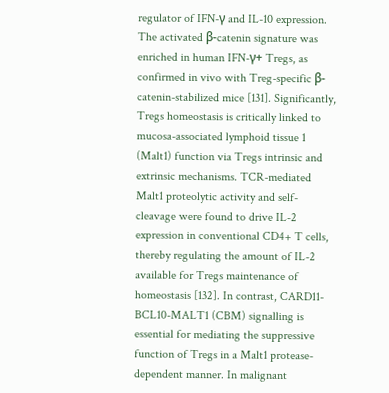regulator of IFN-γ and IL-10 expression. The activated β-catenin signature was enriched in human IFN-γ+ Tregs, as confirmed in vivo with Treg-specific β-catenin-stabilized mice [131]. Significantly, Tregs homeostasis is critically linked to mucosa-associated lymphoid tissue 1 (Malt1) function via Tregs intrinsic and extrinsic mechanisms. TCR-mediated Malt1 proteolytic activity and self-cleavage were found to drive IL-2 expression in conventional CD4+ T cells, thereby regulating the amount of IL-2 available for Tregs maintenance of homeostasis [132]. In contrast, CARD11-BCL10-MALT1 (CBM) signalling is essential for mediating the suppressive function of Tregs in a Malt1 protease-dependent manner. In malignant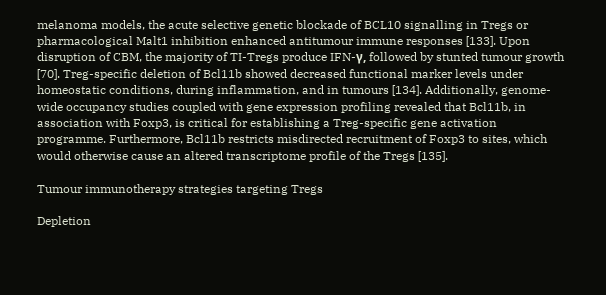melanoma models, the acute selective genetic blockade of BCL10 signalling in Tregs or pharmacological Malt1 inhibition enhanced antitumour immune responses [133]. Upon disruption of CBM, the majority of TI-Tregs produce IFN-γ, followed by stunted tumour growth [70]. Treg-specific deletion of Bcl11b showed decreased functional marker levels under homeostatic conditions, during inflammation, and in tumours [134]. Additionally, genome-wide occupancy studies coupled with gene expression profiling revealed that Bcl11b, in association with Foxp3, is critical for establishing a Treg-specific gene activation programme. Furthermore, Bcl11b restricts misdirected recruitment of Foxp3 to sites, which would otherwise cause an altered transcriptome profile of the Tregs [135].

Tumour immunotherapy strategies targeting Tregs

Depletion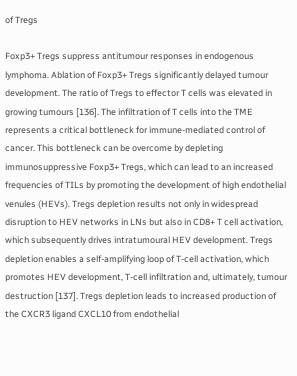of Tregs

Foxp3+ Tregs suppress antitumour responses in endogenous lymphoma. Ablation of Foxp3+ Tregs significantly delayed tumour development. The ratio of Tregs to effector T cells was elevated in growing tumours [136]. The infiltration of T cells into the TME represents a critical bottleneck for immune-mediated control of cancer. This bottleneck can be overcome by depleting immunosuppressive Foxp3+ Tregs, which can lead to an increased frequencies of TILs by promoting the development of high endothelial venules (HEVs). Tregs depletion results not only in widespread disruption to HEV networks in LNs but also in CD8+ T cell activation, which subsequently drives intratumoural HEV development. Tregs depletion enables a self-amplifying loop of T-cell activation, which promotes HEV development, T-cell infiltration and, ultimately, tumour destruction [137]. Tregs depletion leads to increased production of the CXCR3 ligand CXCL10 from endothelial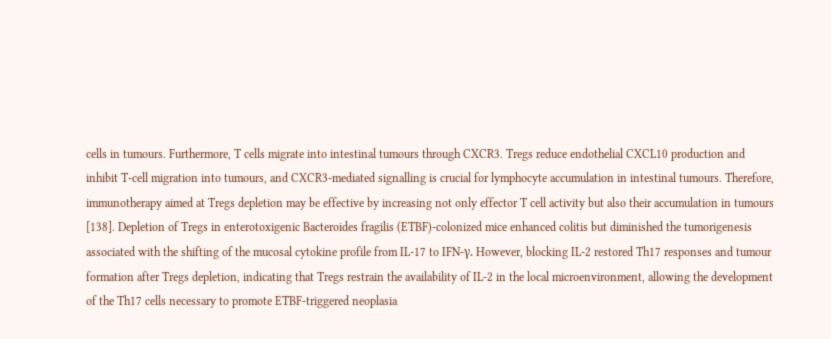cells in tumours. Furthermore, T cells migrate into intestinal tumours through CXCR3. Tregs reduce endothelial CXCL10 production and inhibit T-cell migration into tumours, and CXCR3-mediated signalling is crucial for lymphocyte accumulation in intestinal tumours. Therefore, immunotherapy aimed at Tregs depletion may be effective by increasing not only effector T cell activity but also their accumulation in tumours [138]. Depletion of Tregs in enterotoxigenic Bacteroides fragilis (ETBF)-colonized mice enhanced colitis but diminished the tumorigenesis associated with the shifting of the mucosal cytokine profile from IL-17 to IFN-γ. However, blocking IL-2 restored Th17 responses and tumour formation after Tregs depletion, indicating that Tregs restrain the availability of IL-2 in the local microenvironment, allowing the development of the Th17 cells necessary to promote ETBF-triggered neoplasia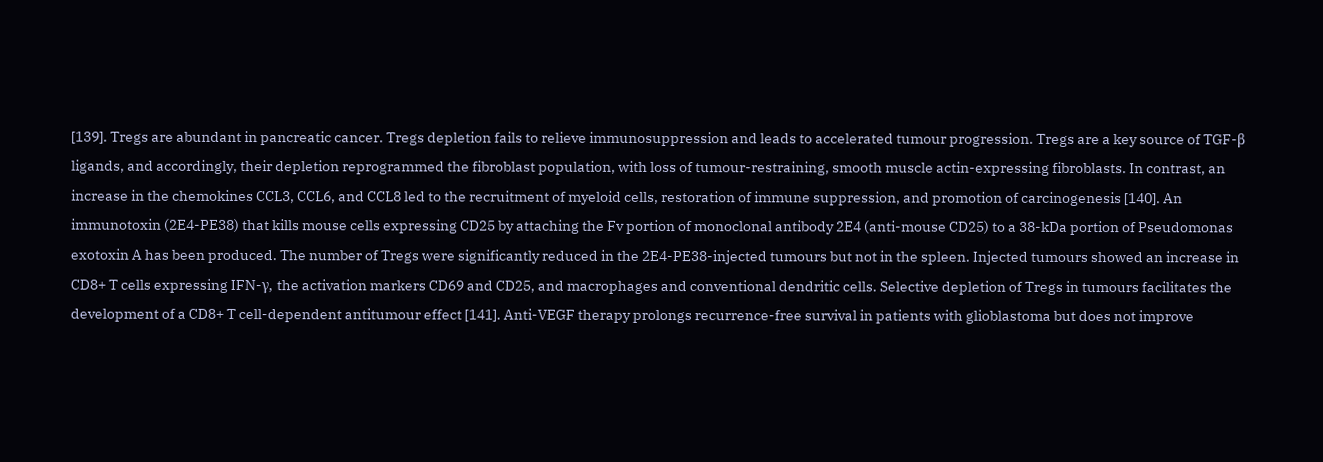[139]. Tregs are abundant in pancreatic cancer. Tregs depletion fails to relieve immunosuppression and leads to accelerated tumour progression. Tregs are a key source of TGF-β ligands, and accordingly, their depletion reprogrammed the fibroblast population, with loss of tumour-restraining, smooth muscle actin-expressing fibroblasts. In contrast, an increase in the chemokines CCL3, CCL6, and CCL8 led to the recruitment of myeloid cells, restoration of immune suppression, and promotion of carcinogenesis [140]. An immunotoxin (2E4-PE38) that kills mouse cells expressing CD25 by attaching the Fv portion of monoclonal antibody 2E4 (anti-mouse CD25) to a 38-kDa portion of Pseudomonas exotoxin A has been produced. The number of Tregs were significantly reduced in the 2E4-PE38-injected tumours but not in the spleen. Injected tumours showed an increase in CD8+ T cells expressing IFN-γ, the activation markers CD69 and CD25, and macrophages and conventional dendritic cells. Selective depletion of Tregs in tumours facilitates the development of a CD8+ T cell-dependent antitumour effect [141]. Anti-VEGF therapy prolongs recurrence-free survival in patients with glioblastoma but does not improve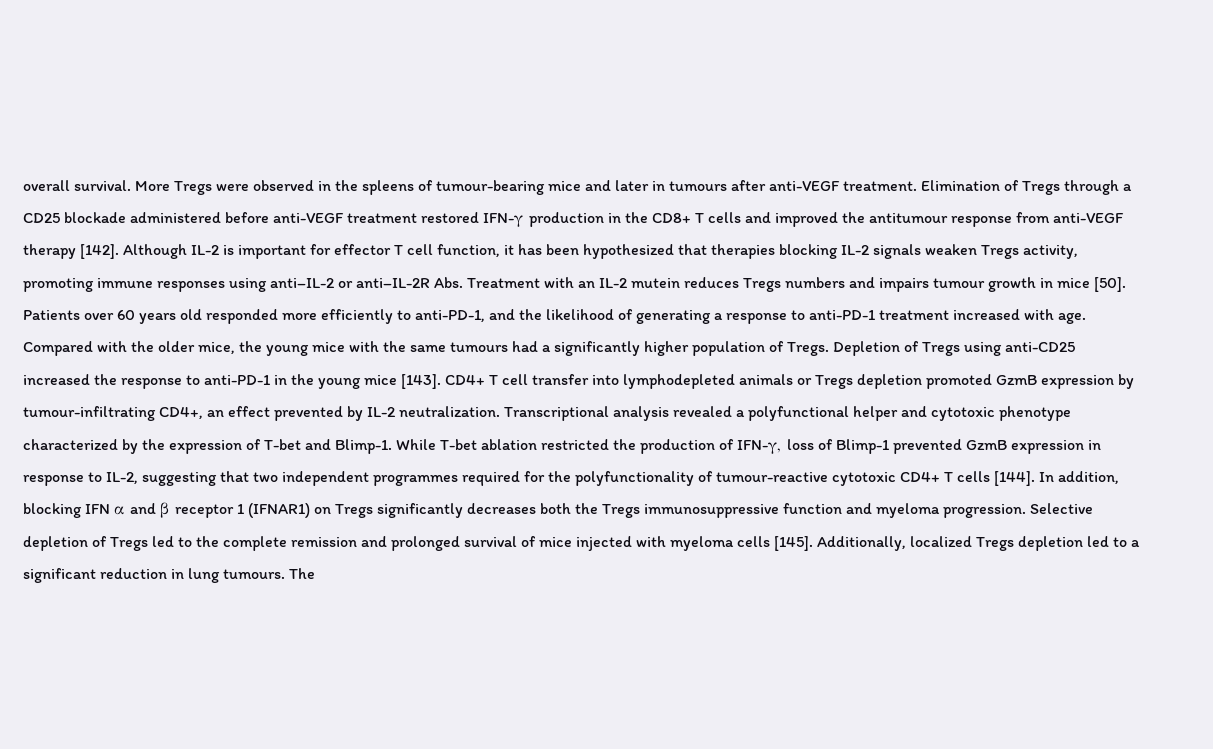overall survival. More Tregs were observed in the spleens of tumour-bearing mice and later in tumours after anti-VEGF treatment. Elimination of Tregs through a CD25 blockade administered before anti-VEGF treatment restored IFN-γ production in the CD8+ T cells and improved the antitumour response from anti-VEGF therapy [142]. Although IL-2 is important for effector T cell function, it has been hypothesized that therapies blocking IL-2 signals weaken Tregs activity, promoting immune responses using anti–IL-2 or anti–IL-2R Abs. Treatment with an IL-2 mutein reduces Tregs numbers and impairs tumour growth in mice [50]. Patients over 60 years old responded more efficiently to anti-PD-1, and the likelihood of generating a response to anti-PD-1 treatment increased with age. Compared with the older mice, the young mice with the same tumours had a significantly higher population of Tregs. Depletion of Tregs using anti-CD25 increased the response to anti-PD-1 in the young mice [143]. CD4+ T cell transfer into lymphodepleted animals or Tregs depletion promoted GzmB expression by tumour-infiltrating CD4+, an effect prevented by IL-2 neutralization. Transcriptional analysis revealed a polyfunctional helper and cytotoxic phenotype characterized by the expression of T-bet and Blimp-1. While T-bet ablation restricted the production of IFN-γ, loss of Blimp-1 prevented GzmB expression in response to IL-2, suggesting that two independent programmes required for the polyfunctionality of tumour-reactive cytotoxic CD4+ T cells [144]. In addition, blocking IFN α and β receptor 1 (IFNAR1) on Tregs significantly decreases both the Tregs immunosuppressive function and myeloma progression. Selective depletion of Tregs led to the complete remission and prolonged survival of mice injected with myeloma cells [145]. Additionally, localized Tregs depletion led to a significant reduction in lung tumours. The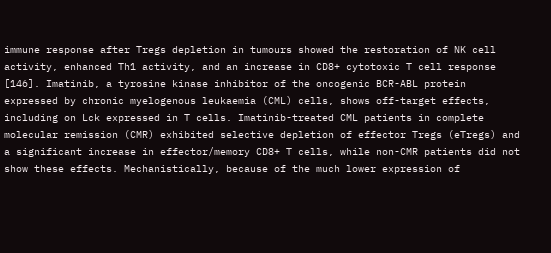immune response after Tregs depletion in tumours showed the restoration of NK cell activity, enhanced Th1 activity, and an increase in CD8+ cytotoxic T cell response [146]. Imatinib, a tyrosine kinase inhibitor of the oncogenic BCR-ABL protein expressed by chronic myelogenous leukaemia (CML) cells, shows off-target effects, including on Lck expressed in T cells. Imatinib-treated CML patients in complete molecular remission (CMR) exhibited selective depletion of effector Tregs (eTregs) and a significant increase in effector/memory CD8+ T cells, while non-CMR patients did not show these effects. Mechanistically, because of the much lower expression of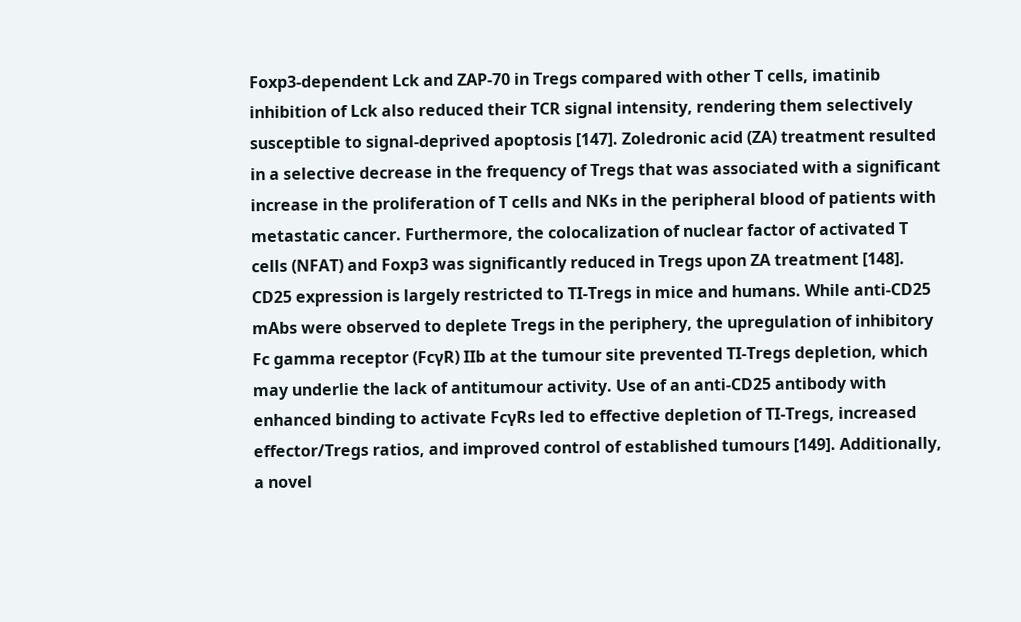Foxp3-dependent Lck and ZAP-70 in Tregs compared with other T cells, imatinib inhibition of Lck also reduced their TCR signal intensity, rendering them selectively susceptible to signal-deprived apoptosis [147]. Zoledronic acid (ZA) treatment resulted in a selective decrease in the frequency of Tregs that was associated with a significant increase in the proliferation of T cells and NKs in the peripheral blood of patients with metastatic cancer. Furthermore, the colocalization of nuclear factor of activated T cells (NFAT) and Foxp3 was significantly reduced in Tregs upon ZA treatment [148]. CD25 expression is largely restricted to TI-Tregs in mice and humans. While anti-CD25 mAbs were observed to deplete Tregs in the periphery, the upregulation of inhibitory Fc gamma receptor (FcγR) IIb at the tumour site prevented TI-Tregs depletion, which may underlie the lack of antitumour activity. Use of an anti-CD25 antibody with enhanced binding to activate FcγRs led to effective depletion of TI-Tregs, increased effector/Tregs ratios, and improved control of established tumours [149]. Additionally, a novel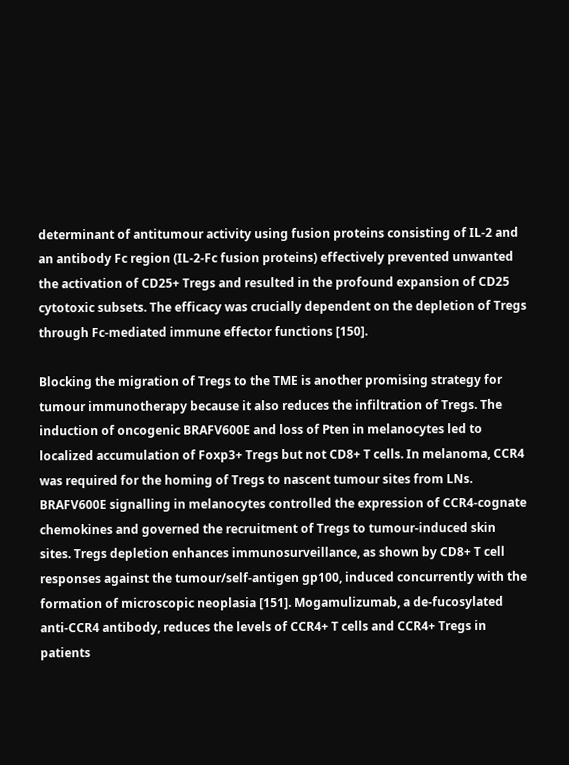determinant of antitumour activity using fusion proteins consisting of IL-2 and an antibody Fc region (IL-2-Fc fusion proteins) effectively prevented unwanted the activation of CD25+ Tregs and resulted in the profound expansion of CD25 cytotoxic subsets. The efficacy was crucially dependent on the depletion of Tregs through Fc-mediated immune effector functions [150].

Blocking the migration of Tregs to the TME is another promising strategy for tumour immunotherapy because it also reduces the infiltration of Tregs. The induction of oncogenic BRAFV600E and loss of Pten in melanocytes led to localized accumulation of Foxp3+ Tregs but not CD8+ T cells. In melanoma, CCR4 was required for the homing of Tregs to nascent tumour sites from LNs. BRAFV600E signalling in melanocytes controlled the expression of CCR4-cognate chemokines and governed the recruitment of Tregs to tumour-induced skin sites. Tregs depletion enhances immunosurveillance, as shown by CD8+ T cell responses against the tumour/self-antigen gp100, induced concurrently with the formation of microscopic neoplasia [151]. Mogamulizumab, a de-fucosylated anti-CCR4 antibody, reduces the levels of CCR4+ T cells and CCR4+ Tregs in patients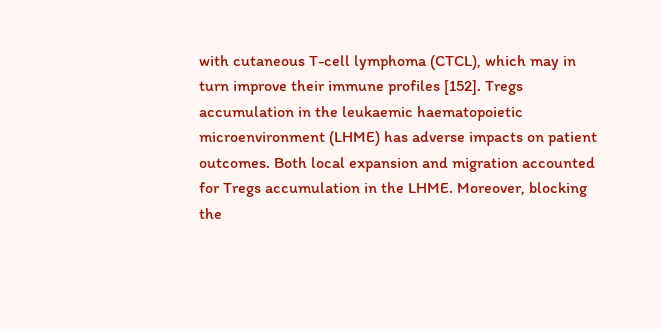with cutaneous T-cell lymphoma (CTCL), which may in turn improve their immune profiles [152]. Tregs accumulation in the leukaemic haematopoietic microenvironment (LHME) has adverse impacts on patient outcomes. Both local expansion and migration accounted for Tregs accumulation in the LHME. Moreover, blocking the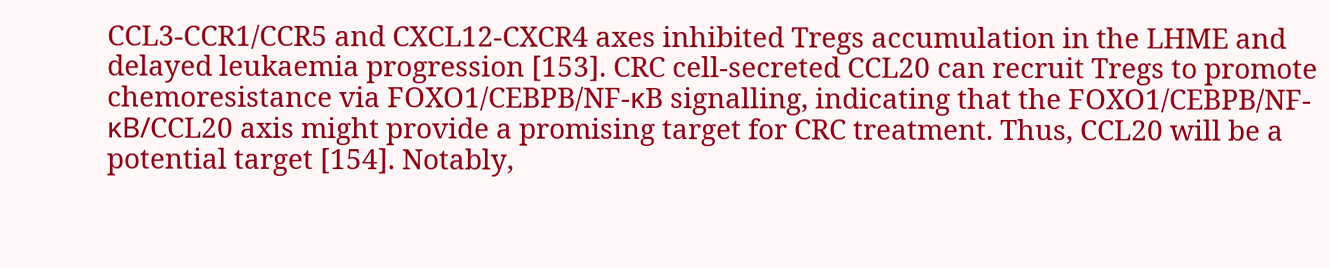CCL3-CCR1/CCR5 and CXCL12-CXCR4 axes inhibited Tregs accumulation in the LHME and delayed leukaemia progression [153]. CRC cell-secreted CCL20 can recruit Tregs to promote chemoresistance via FOXO1/CEBPB/NF-κB signalling, indicating that the FOXO1/CEBPB/NF-κB/CCL20 axis might provide a promising target for CRC treatment. Thus, CCL20 will be a potential target [154]. Notably,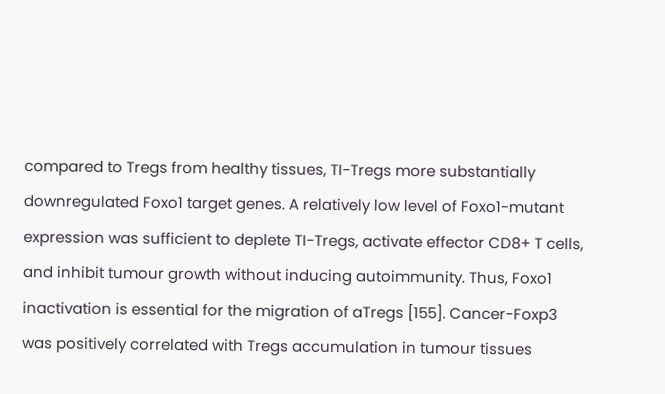compared to Tregs from healthy tissues, TI-Tregs more substantially downregulated Foxo1 target genes. A relatively low level of Foxo1-mutant expression was sufficient to deplete TI-Tregs, activate effector CD8+ T cells, and inhibit tumour growth without inducing autoimmunity. Thus, Foxo1 inactivation is essential for the migration of aTregs [155]. Cancer-Foxp3 was positively correlated with Tregs accumulation in tumour tissues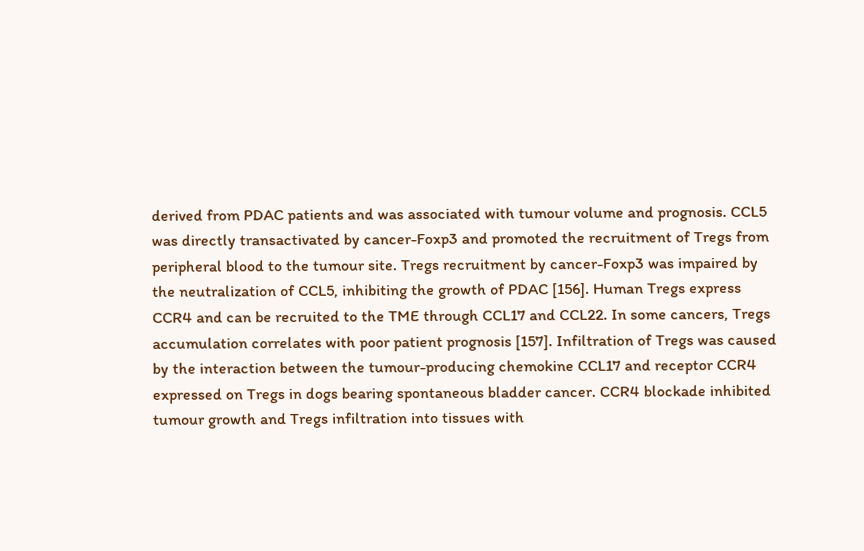derived from PDAC patients and was associated with tumour volume and prognosis. CCL5 was directly transactivated by cancer-Foxp3 and promoted the recruitment of Tregs from peripheral blood to the tumour site. Tregs recruitment by cancer-Foxp3 was impaired by the neutralization of CCL5, inhibiting the growth of PDAC [156]. Human Tregs express CCR4 and can be recruited to the TME through CCL17 and CCL22. In some cancers, Tregs accumulation correlates with poor patient prognosis [157]. Infiltration of Tregs was caused by the interaction between the tumour-producing chemokine CCL17 and receptor CCR4 expressed on Tregs in dogs bearing spontaneous bladder cancer. CCR4 blockade inhibited tumour growth and Tregs infiltration into tissues with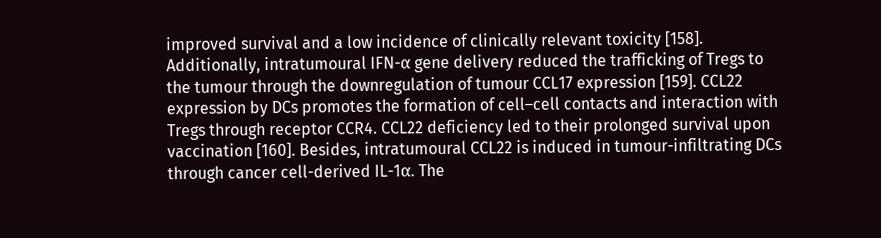improved survival and a low incidence of clinically relevant toxicity [158]. Additionally, intratumoural IFN-α gene delivery reduced the trafficking of Tregs to the tumour through the downregulation of tumour CCL17 expression [159]. CCL22 expression by DCs promotes the formation of cell–cell contacts and interaction with Tregs through receptor CCR4. CCL22 deficiency led to their prolonged survival upon vaccination [160]. Besides, intratumoural CCL22 is induced in tumour-infiltrating DCs through cancer cell-derived IL-1α. The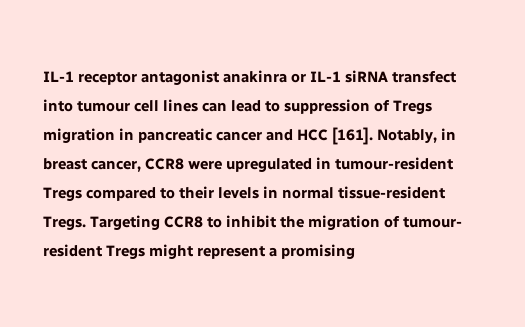IL-1 receptor antagonist anakinra or IL-1 siRNA transfect into tumour cell lines can lead to suppression of Tregs migration in pancreatic cancer and HCC [161]. Notably, in breast cancer, CCR8 were upregulated in tumour-resident Tregs compared to their levels in normal tissue-resident Tregs. Targeting CCR8 to inhibit the migration of tumour-resident Tregs might represent a promising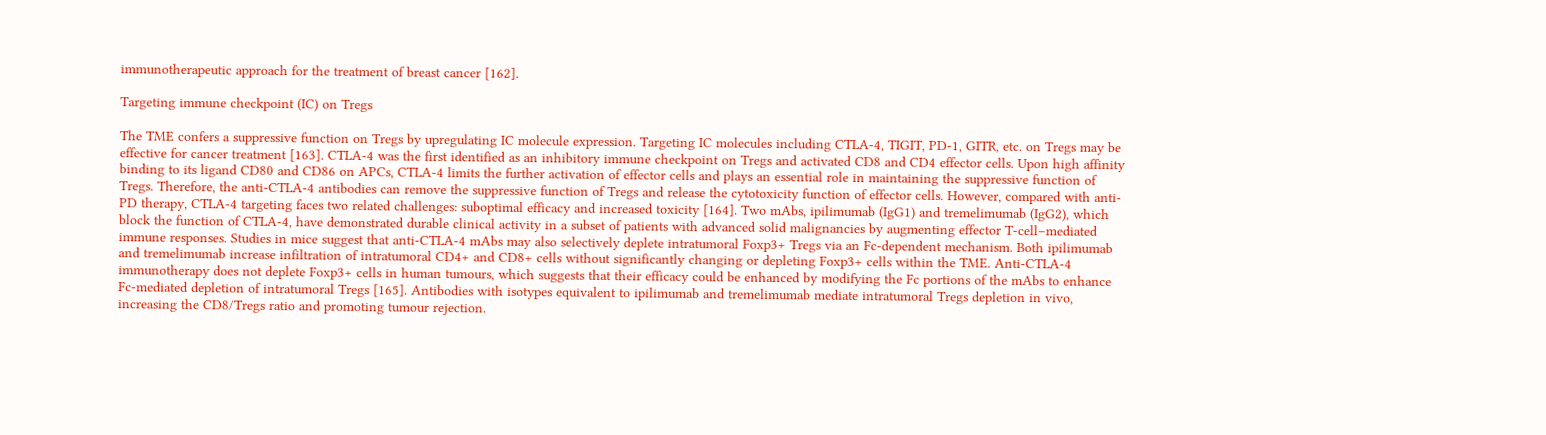immunotherapeutic approach for the treatment of breast cancer [162].

Targeting immune checkpoint (IC) on Tregs

The TME confers a suppressive function on Tregs by upregulating IC molecule expression. Targeting IC molecules including CTLA-4, TIGIT, PD-1, GITR, etc. on Tregs may be effective for cancer treatment [163]. CTLA-4 was the first identified as an inhibitory immune checkpoint on Tregs and activated CD8 and CD4 effector cells. Upon high affinity binding to its ligand CD80 and CD86 on APCs, CTLA-4 limits the further activation of effector cells and plays an essential role in maintaining the suppressive function of Tregs. Therefore, the anti-CTLA-4 antibodies can remove the suppressive function of Tregs and release the cytotoxicity function of effector cells. However, compared with anti-PD therapy, CTLA-4 targeting faces two related challenges: suboptimal efficacy and increased toxicity [164]. Two mAbs, ipilimumab (IgG1) and tremelimumab (IgG2), which block the function of CTLA-4, have demonstrated durable clinical activity in a subset of patients with advanced solid malignancies by augmenting effector T-cell–mediated immune responses. Studies in mice suggest that anti-CTLA-4 mAbs may also selectively deplete intratumoral Foxp3+ Tregs via an Fc-dependent mechanism. Both ipilimumab and tremelimumab increase infiltration of intratumoral CD4+ and CD8+ cells without significantly changing or depleting Foxp3+ cells within the TME. Anti-CTLA-4 immunotherapy does not deplete Foxp3+ cells in human tumours, which suggests that their efficacy could be enhanced by modifying the Fc portions of the mAbs to enhance Fc-mediated depletion of intratumoral Tregs [165]. Antibodies with isotypes equivalent to ipilimumab and tremelimumab mediate intratumoral Tregs depletion in vivo, increasing the CD8/Tregs ratio and promoting tumour rejection.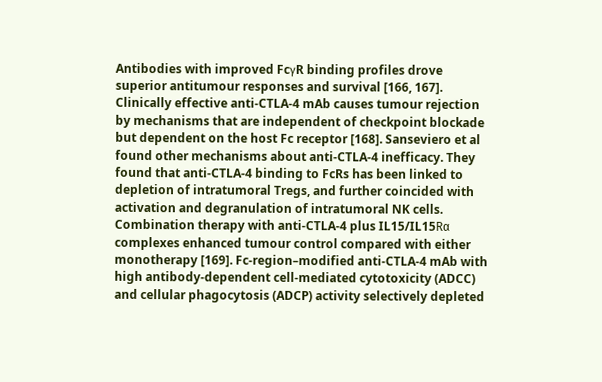Antibodies with improved FcγR binding profiles drove superior antitumour responses and survival [166, 167]. Clinically effective anti-CTLA-4 mAb causes tumour rejection by mechanisms that are independent of checkpoint blockade but dependent on the host Fc receptor [168]. Sanseviero et al found other mechanisms about anti-CTLA-4 inefficacy. They found that anti-CTLA-4 binding to FcRs has been linked to depletion of intratumoral Tregs, and further coincided with activation and degranulation of intratumoral NK cells. Combination therapy with anti-CTLA-4 plus IL15/IL15Rα complexes enhanced tumour control compared with either monotherapy [169]. Fc-region–modified anti-CTLA-4 mAb with high antibody-dependent cell-mediated cytotoxicity (ADCC) and cellular phagocytosis (ADCP) activity selectively depleted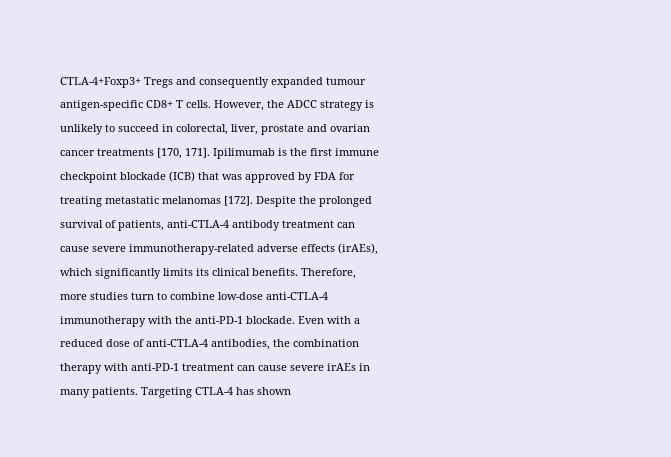CTLA-4+Foxp3+ Tregs and consequently expanded tumour antigen-specific CD8+ T cells. However, the ADCC strategy is unlikely to succeed in colorectal, liver, prostate and ovarian cancer treatments [170, 171]. Ipilimumab is the first immune checkpoint blockade (ICB) that was approved by FDA for treating metastatic melanomas [172]. Despite the prolonged survival of patients, anti-CTLA-4 antibody treatment can cause severe immunotherapy-related adverse effects (irAEs), which significantly limits its clinical benefits. Therefore, more studies turn to combine low-dose anti-CTLA-4 immunotherapy with the anti-PD-1 blockade. Even with a reduced dose of anti-CTLA-4 antibodies, the combination therapy with anti-PD-1 treatment can cause severe irAEs in many patients. Targeting CTLA-4 has shown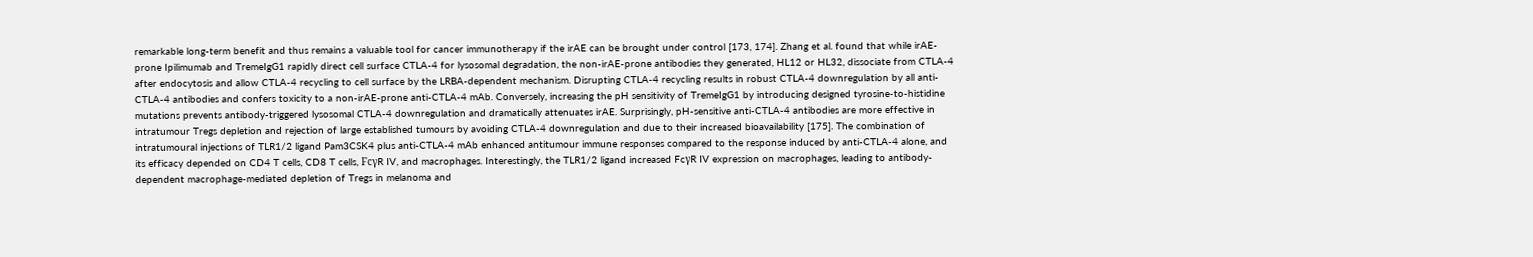remarkable long-term benefit and thus remains a valuable tool for cancer immunotherapy if the irAE can be brought under control [173, 174]. Zhang et al. found that while irAE-prone Ipilimumab and TremeIgG1 rapidly direct cell surface CTLA-4 for lysosomal degradation, the non-irAE-prone antibodies they generated, HL12 or HL32, dissociate from CTLA-4 after endocytosis and allow CTLA-4 recycling to cell surface by the LRBA-dependent mechanism. Disrupting CTLA-4 recycling results in robust CTLA-4 downregulation by all anti-CTLA-4 antibodies and confers toxicity to a non-irAE-prone anti-CTLA-4 mAb. Conversely, increasing the pH sensitivity of TremeIgG1 by introducing designed tyrosine-to-histidine mutations prevents antibody-triggered lysosomal CTLA-4 downregulation and dramatically attenuates irAE. Surprisingly, pH-sensitive anti-CTLA-4 antibodies are more effective in intratumour Tregs depletion and rejection of large established tumours by avoiding CTLA-4 downregulation and due to their increased bioavailability [175]. The combination of intratumoural injections of TLR1/2 ligand Pam3CSK4 plus anti-CTLA-4 mAb enhanced antitumour immune responses compared to the response induced by anti-CTLA-4 alone, and its efficacy depended on CD4 T cells, CD8 T cells, FcγR IV, and macrophages. Interestingly, the TLR1/2 ligand increased FcγR IV expression on macrophages, leading to antibody-dependent macrophage-mediated depletion of Tregs in melanoma and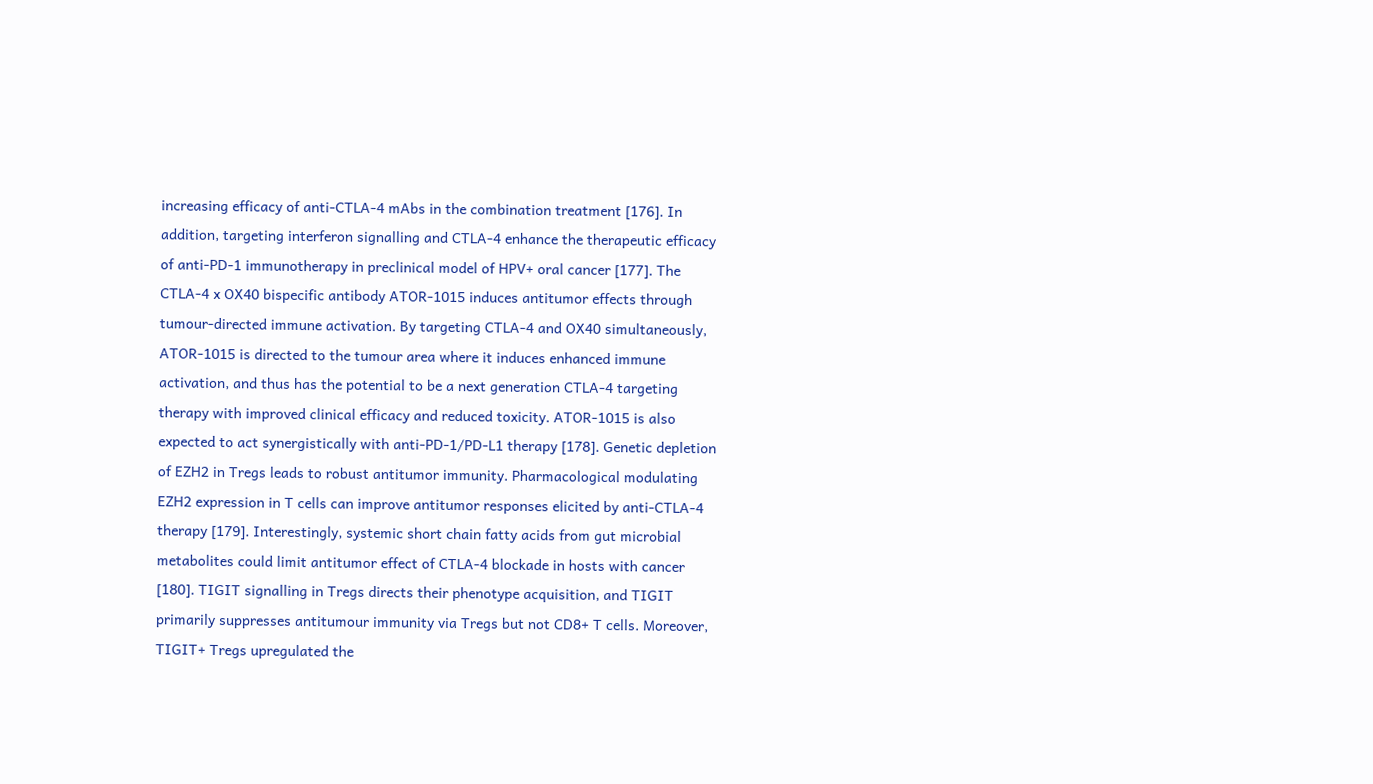increasing efficacy of anti-CTLA-4 mAbs in the combination treatment [176]. In addition, targeting interferon signalling and CTLA-4 enhance the therapeutic efficacy of anti-PD-1 immunotherapy in preclinical model of HPV+ oral cancer [177]. The CTLA-4 x OX40 bispecific antibody ATOR-1015 induces antitumor effects through tumour-directed immune activation. By targeting CTLA-4 and OX40 simultaneously, ATOR-1015 is directed to the tumour area where it induces enhanced immune activation, and thus has the potential to be a next generation CTLA-4 targeting therapy with improved clinical efficacy and reduced toxicity. ATOR-1015 is also expected to act synergistically with anti-PD-1/PD-L1 therapy [178]. Genetic depletion of EZH2 in Tregs leads to robust antitumor immunity. Pharmacological modulating EZH2 expression in T cells can improve antitumor responses elicited by anti-CTLA-4 therapy [179]. Interestingly, systemic short chain fatty acids from gut microbial metabolites could limit antitumor effect of CTLA-4 blockade in hosts with cancer [180]. TIGIT signalling in Tregs directs their phenotype acquisition, and TIGIT primarily suppresses antitumour immunity via Tregs but not CD8+ T cells. Moreover, TIGIT+ Tregs upregulated the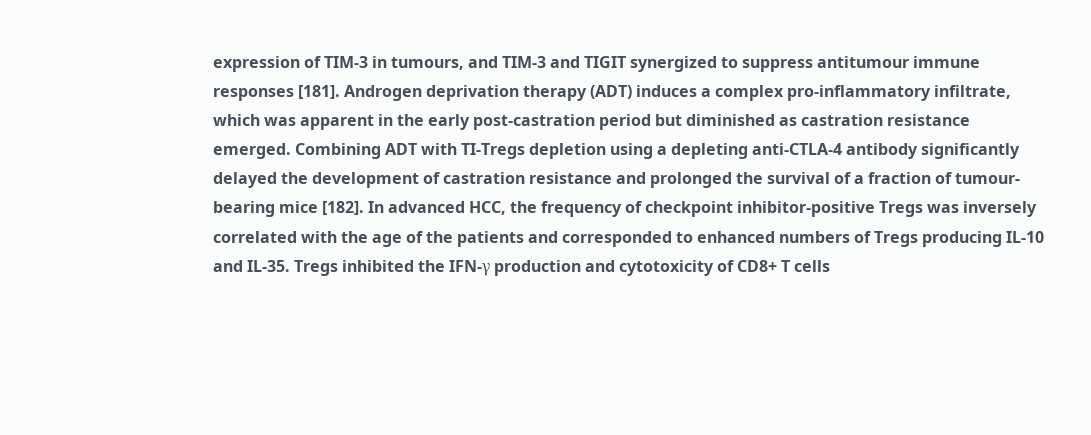expression of TIM-3 in tumours, and TIM-3 and TIGIT synergized to suppress antitumour immune responses [181]. Androgen deprivation therapy (ADT) induces a complex pro-inflammatory infiltrate, which was apparent in the early post-castration period but diminished as castration resistance emerged. Combining ADT with TI-Tregs depletion using a depleting anti-CTLA-4 antibody significantly delayed the development of castration resistance and prolonged the survival of a fraction of tumour-bearing mice [182]. In advanced HCC, the frequency of checkpoint inhibitor-positive Tregs was inversely correlated with the age of the patients and corresponded to enhanced numbers of Tregs producing IL-10 and IL-35. Tregs inhibited the IFN-γ production and cytotoxicity of CD8+ T cells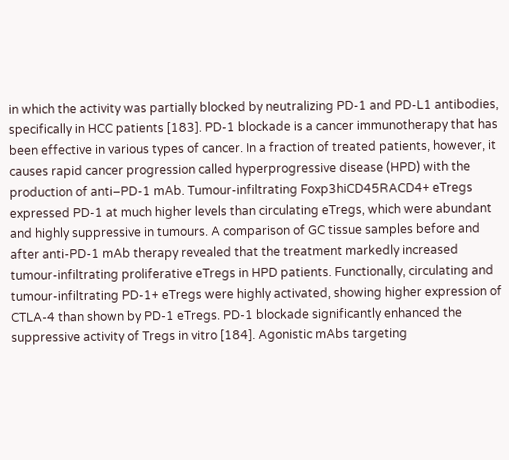in which the activity was partially blocked by neutralizing PD-1 and PD-L1 antibodies, specifically in HCC patients [183]. PD-1 blockade is a cancer immunotherapy that has been effective in various types of cancer. In a fraction of treated patients, however, it causes rapid cancer progression called hyperprogressive disease (HPD) with the production of anti–PD-1 mAb. Tumour-infiltrating Foxp3hiCD45RACD4+ eTregs expressed PD-1 at much higher levels than circulating eTregs, which were abundant and highly suppressive in tumours. A comparison of GC tissue samples before and after anti-PD-1 mAb therapy revealed that the treatment markedly increased tumour-infiltrating proliferative eTregs in HPD patients. Functionally, circulating and tumour-infiltrating PD-1+ eTregs were highly activated, showing higher expression of CTLA-4 than shown by PD-1 eTregs. PD-1 blockade significantly enhanced the suppressive activity of Tregs in vitro [184]. Agonistic mAbs targeting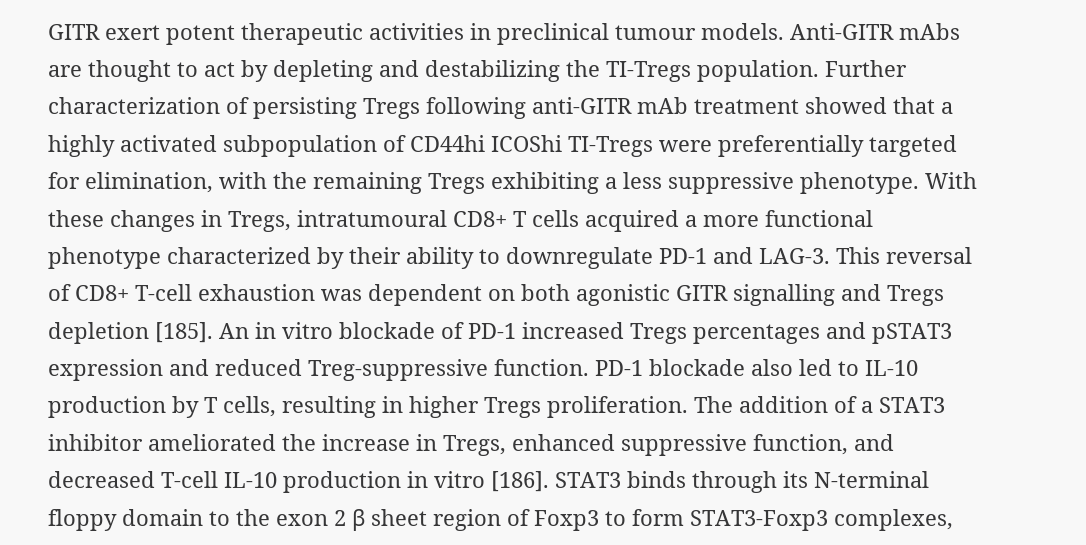GITR exert potent therapeutic activities in preclinical tumour models. Anti-GITR mAbs are thought to act by depleting and destabilizing the TI-Tregs population. Further characterization of persisting Tregs following anti-GITR mAb treatment showed that a highly activated subpopulation of CD44hi ICOShi TI-Tregs were preferentially targeted for elimination, with the remaining Tregs exhibiting a less suppressive phenotype. With these changes in Tregs, intratumoural CD8+ T cells acquired a more functional phenotype characterized by their ability to downregulate PD-1 and LAG-3. This reversal of CD8+ T-cell exhaustion was dependent on both agonistic GITR signalling and Tregs depletion [185]. An in vitro blockade of PD-1 increased Tregs percentages and pSTAT3 expression and reduced Treg-suppressive function. PD-1 blockade also led to IL-10 production by T cells, resulting in higher Tregs proliferation. The addition of a STAT3 inhibitor ameliorated the increase in Tregs, enhanced suppressive function, and decreased T-cell IL-10 production in vitro [186]. STAT3 binds through its N-terminal floppy domain to the exon 2 β sheet region of Foxp3 to form STAT3-Foxp3 complexes,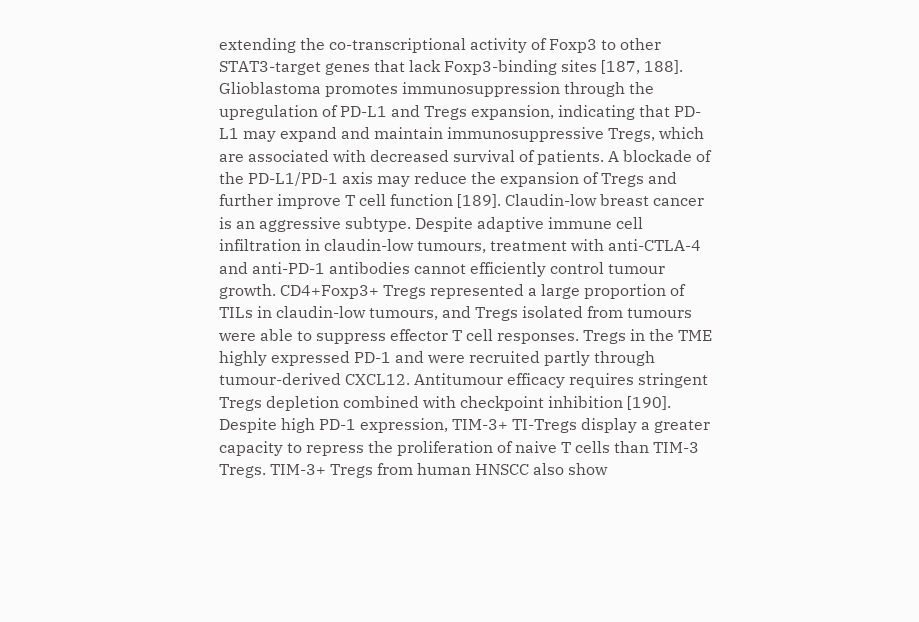extending the co-transcriptional activity of Foxp3 to other STAT3-target genes that lack Foxp3-binding sites [187, 188]. Glioblastoma promotes immunosuppression through the upregulation of PD-L1 and Tregs expansion, indicating that PD-L1 may expand and maintain immunosuppressive Tregs, which are associated with decreased survival of patients. A blockade of the PD-L1/PD-1 axis may reduce the expansion of Tregs and further improve T cell function [189]. Claudin-low breast cancer is an aggressive subtype. Despite adaptive immune cell infiltration in claudin-low tumours, treatment with anti-CTLA-4 and anti-PD-1 antibodies cannot efficiently control tumour growth. CD4+Foxp3+ Tregs represented a large proportion of TILs in claudin-low tumours, and Tregs isolated from tumours were able to suppress effector T cell responses. Tregs in the TME highly expressed PD-1 and were recruited partly through tumour-derived CXCL12. Antitumour efficacy requires stringent Tregs depletion combined with checkpoint inhibition [190]. Despite high PD-1 expression, TIM-3+ TI-Tregs display a greater capacity to repress the proliferation of naive T cells than TIM-3 Tregs. TIM-3+ Tregs from human HNSCC also show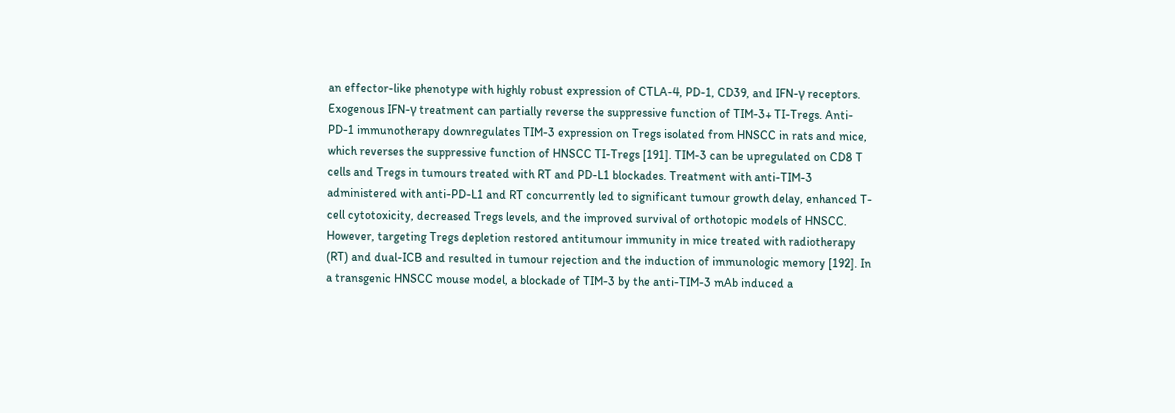an effector-like phenotype with highly robust expression of CTLA-4, PD-1, CD39, and IFN-γ receptors. Exogenous IFN-γ treatment can partially reverse the suppressive function of TIM-3+ TI-Tregs. Anti-PD-1 immunotherapy downregulates TIM-3 expression on Tregs isolated from HNSCC in rats and mice, which reverses the suppressive function of HNSCC TI-Tregs [191]. TIM-3 can be upregulated on CD8 T cells and Tregs in tumours treated with RT and PD-L1 blockades. Treatment with anti-TIM-3 administered with anti-PD-L1 and RT concurrently led to significant tumour growth delay, enhanced T-cell cytotoxicity, decreased Tregs levels, and the improved survival of orthotopic models of HNSCC. However, targeting Tregs depletion restored antitumour immunity in mice treated with radiotherapy (RT) and dual-ICB and resulted in tumour rejection and the induction of immunologic memory [192]. In a transgenic HNSCC mouse model, a blockade of TIM-3 by the anti-TIM-3 mAb induced a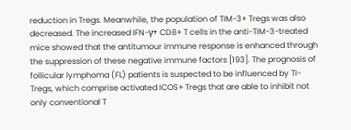reduction in Tregs. Meanwhile, the population of TIM-3+ Tregs was also decreased. The increased IFN-γ+ CD8+ T cells in the anti-TIM-3-treated mice showed that the antitumour immune response is enhanced through the suppression of these negative immune factors [193]. The prognosis of follicular lymphoma (FL) patients is suspected to be influenced by TI-Tregs, which comprise activated ICOS+ Tregs that are able to inhibit not only conventional T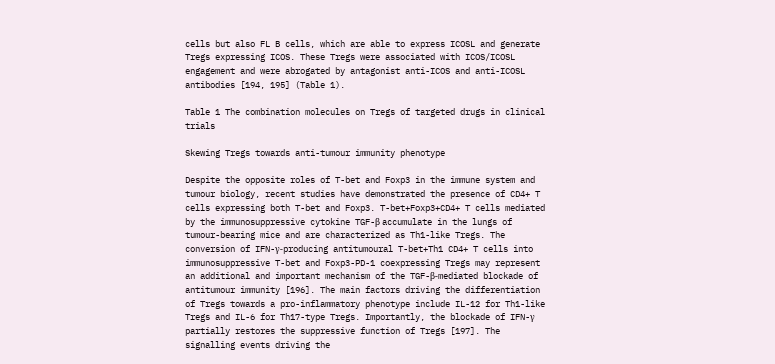cells but also FL B cells, which are able to express ICOSL and generate Tregs expressing ICOS. These Tregs were associated with ICOS/ICOSL engagement and were abrogated by antagonist anti-ICOS and anti-ICOSL antibodies [194, 195] (Table 1).

Table 1 The combination molecules on Tregs of targeted drugs in clinical trials

Skewing Tregs towards anti-tumour immunity phenotype

Despite the opposite roles of T-bet and Foxp3 in the immune system and tumour biology, recent studies have demonstrated the presence of CD4+ T cells expressing both T-bet and Foxp3. T-bet+Foxp3+CD4+ T cells mediated by the immunosuppressive cytokine TGF-β accumulate in the lungs of tumour-bearing mice and are characterized as Th1-like Tregs. The conversion of IFN-γ-producing antitumoural T-bet+Th1 CD4+ T cells into immunosuppressive T-bet and Foxp3-PD-1 coexpressing Tregs may represent an additional and important mechanism of the TGF-β-mediated blockade of antitumour immunity [196]. The main factors driving the differentiation of Tregs towards a pro-inflammatory phenotype include IL-12 for Th1-like Tregs and IL-6 for Th17-type Tregs. Importantly, the blockade of IFN-γ partially restores the suppressive function of Tregs [197]. The signalling events driving the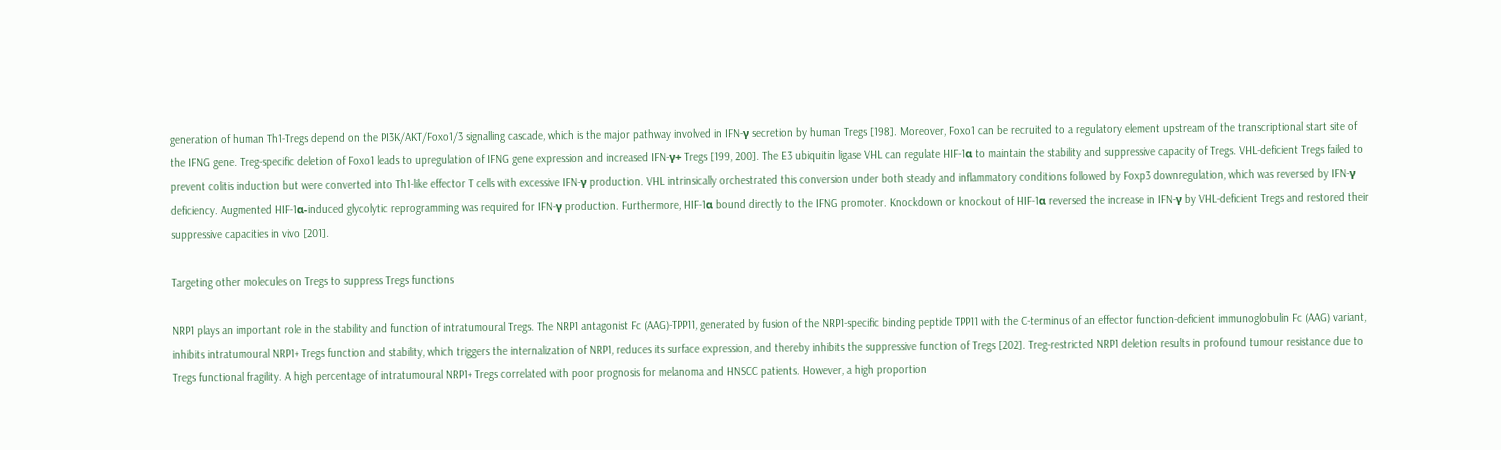generation of human Th1-Tregs depend on the PI3K/AKT/Foxo1/3 signalling cascade, which is the major pathway involved in IFN-γ secretion by human Tregs [198]. Moreover, Foxo1 can be recruited to a regulatory element upstream of the transcriptional start site of the IFNG gene. Treg-specific deletion of Foxo1 leads to upregulation of IFNG gene expression and increased IFN-γ+ Tregs [199, 200]. The E3 ubiquitin ligase VHL can regulate HIF-1α to maintain the stability and suppressive capacity of Tregs. VHL-deficient Tregs failed to prevent colitis induction but were converted into Th1-like effector T cells with excessive IFN-γ production. VHL intrinsically orchestrated this conversion under both steady and inflammatory conditions followed by Foxp3 downregulation, which was reversed by IFN-γ deficiency. Augmented HIF-1α-induced glycolytic reprogramming was required for IFN-γ production. Furthermore, HIF-1α bound directly to the IFNG promoter. Knockdown or knockout of HIF-1α reversed the increase in IFN-γ by VHL-deficient Tregs and restored their suppressive capacities in vivo [201].

Targeting other molecules on Tregs to suppress Tregs functions

NRP1 plays an important role in the stability and function of intratumoural Tregs. The NRP1 antagonist Fc (AAG)-TPP11, generated by fusion of the NRP1-specific binding peptide TPP11 with the C-terminus of an effector function-deficient immunoglobulin Fc (AAG) variant, inhibits intratumoural NRP1+ Tregs function and stability, which triggers the internalization of NRP1, reduces its surface expression, and thereby inhibits the suppressive function of Tregs [202]. Treg-restricted NRP1 deletion results in profound tumour resistance due to Tregs functional fragility. A high percentage of intratumoural NRP1+ Tregs correlated with poor prognosis for melanoma and HNSCC patients. However, a high proportion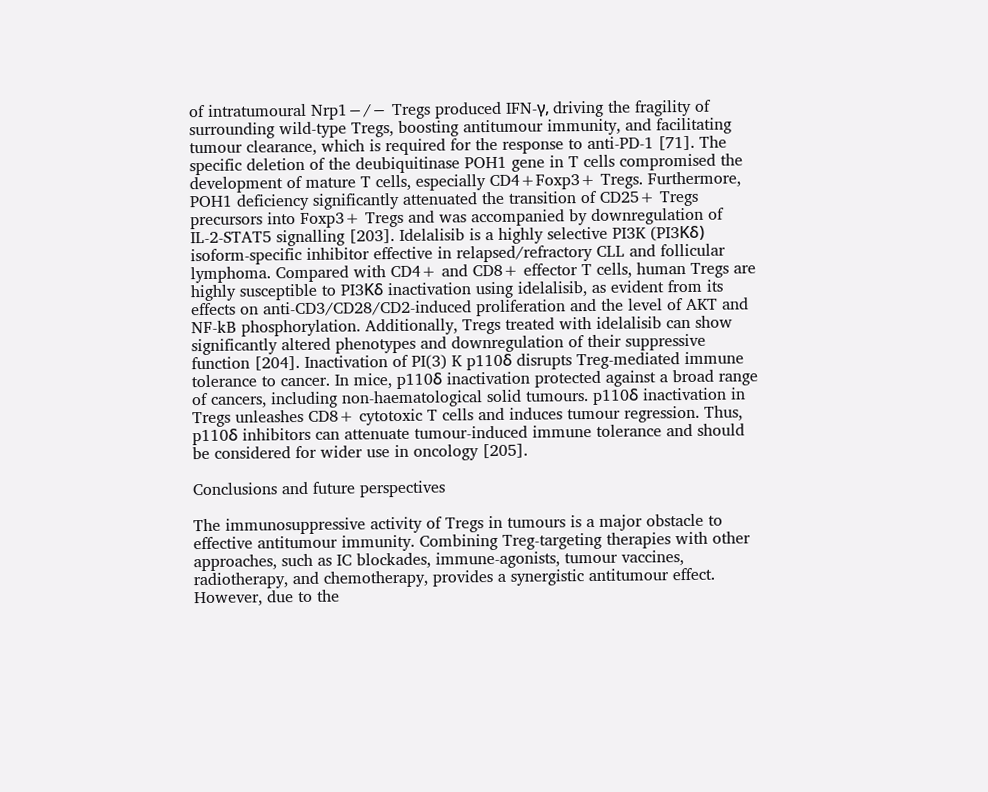of intratumoural Nrp1−/− Tregs produced IFN-γ, driving the fragility of surrounding wild-type Tregs, boosting antitumour immunity, and facilitating tumour clearance, which is required for the response to anti-PD-1 [71]. The specific deletion of the deubiquitinase POH1 gene in T cells compromised the development of mature T cells, especially CD4+Foxp3+ Tregs. Furthermore, POH1 deficiency significantly attenuated the transition of CD25+ Tregs precursors into Foxp3+ Tregs and was accompanied by downregulation of IL-2-STAT5 signalling [203]. Idelalisib is a highly selective PI3K (PI3Kδ) isoform-specific inhibitor effective in relapsed/refractory CLL and follicular lymphoma. Compared with CD4+ and CD8+ effector T cells, human Tregs are highly susceptible to PI3Kδ inactivation using idelalisib, as evident from its effects on anti-CD3/CD28/CD2-induced proliferation and the level of AKT and NF-kB phosphorylation. Additionally, Tregs treated with idelalisib can show significantly altered phenotypes and downregulation of their suppressive function [204]. Inactivation of PI(3) K p110δ disrupts Treg-mediated immune tolerance to cancer. In mice, p110δ inactivation protected against a broad range of cancers, including non-haematological solid tumours. p110δ inactivation in Tregs unleashes CD8+ cytotoxic T cells and induces tumour regression. Thus, p110δ inhibitors can attenuate tumour-induced immune tolerance and should be considered for wider use in oncology [205].

Conclusions and future perspectives

The immunosuppressive activity of Tregs in tumours is a major obstacle to effective antitumour immunity. Combining Treg-targeting therapies with other approaches, such as IC blockades, immune-agonists, tumour vaccines, radiotherapy, and chemotherapy, provides a synergistic antitumour effect. However, due to the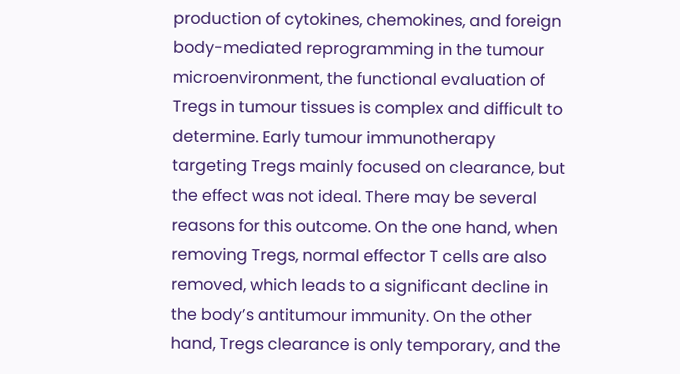production of cytokines, chemokines, and foreign body-mediated reprogramming in the tumour microenvironment, the functional evaluation of Tregs in tumour tissues is complex and difficult to determine. Early tumour immunotherapy targeting Tregs mainly focused on clearance, but the effect was not ideal. There may be several reasons for this outcome. On the one hand, when removing Tregs, normal effector T cells are also removed, which leads to a significant decline in the body’s antitumour immunity. On the other hand, Tregs clearance is only temporary, and the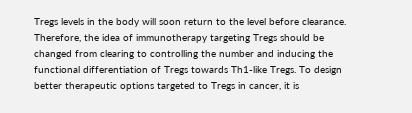Tregs levels in the body will soon return to the level before clearance. Therefore, the idea of immunotherapy targeting Tregs should be changed from clearing to controlling the number and inducing the functional differentiation of Tregs towards Th1-like Tregs. To design better therapeutic options targeted to Tregs in cancer, it is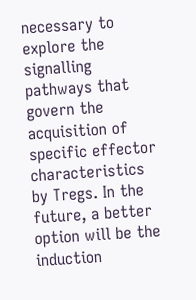necessary to explore the signalling pathways that govern the acquisition of specific effector characteristics by Tregs. In the future, a better option will be the induction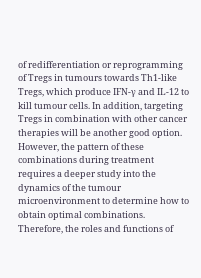of redifferentiation or reprogramming of Tregs in tumours towards Th1-like Tregs, which produce IFN-γ and IL-12 to kill tumour cells. In addition, targeting Tregs in combination with other cancer therapies will be another good option. However, the pattern of these combinations during treatment requires a deeper study into the dynamics of the tumour microenvironment to determine how to obtain optimal combinations. Therefore, the roles and functions of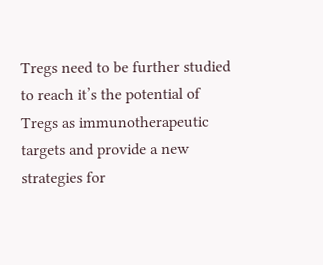Tregs need to be further studied to reach it’s the potential of Tregs as immunotherapeutic targets and provide a new strategies for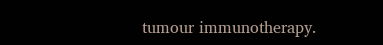tumour immunotherapy.